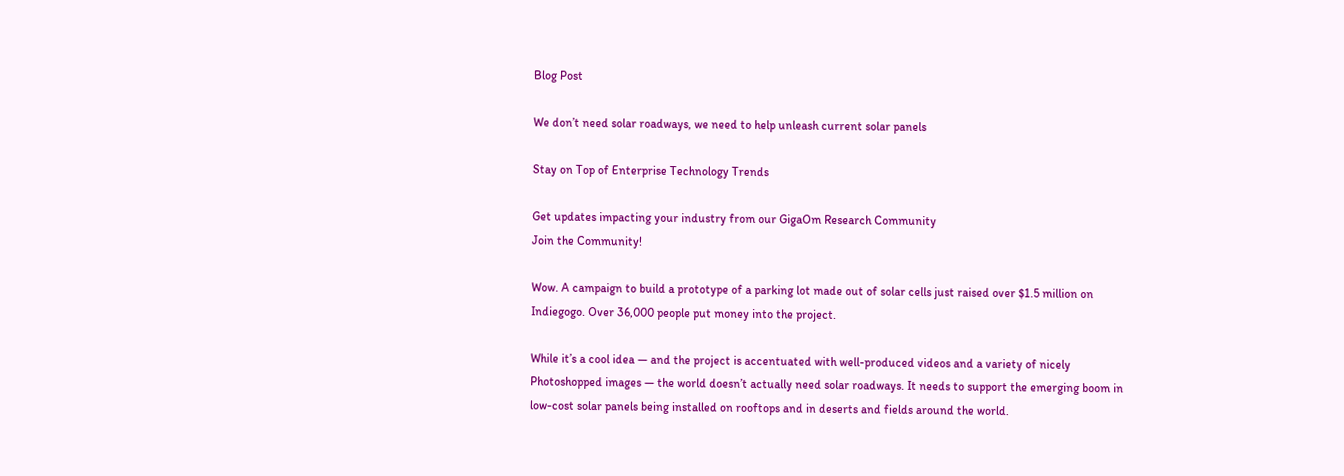Blog Post

We don’t need solar roadways, we need to help unleash current solar panels

Stay on Top of Enterprise Technology Trends

Get updates impacting your industry from our GigaOm Research Community
Join the Community!

Wow. A campaign to build a prototype of a parking lot made out of solar cells just raised over $1.5 million on Indiegogo. Over 36,000 people put money into the project.

While it’s a cool idea — and the project is accentuated with well-produced videos and a variety of nicely Photoshopped images — the world doesn’t actually need solar roadways. It needs to support the emerging boom in low-cost solar panels being installed on rooftops and in deserts and fields around the world.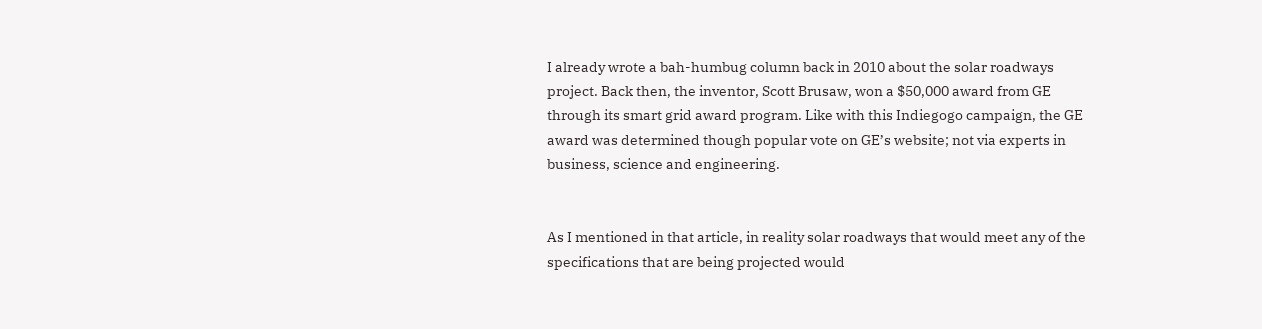I already wrote a bah-humbug column back in 2010 about the solar roadways project. Back then, the inventor, Scott Brusaw, won a $50,000 award from GE through its smart grid award program. Like with this Indiegogo campaign, the GE award was determined though popular vote on GE’s website; not via experts in business, science and engineering.


As I mentioned in that article, in reality solar roadways that would meet any of the specifications that are being projected would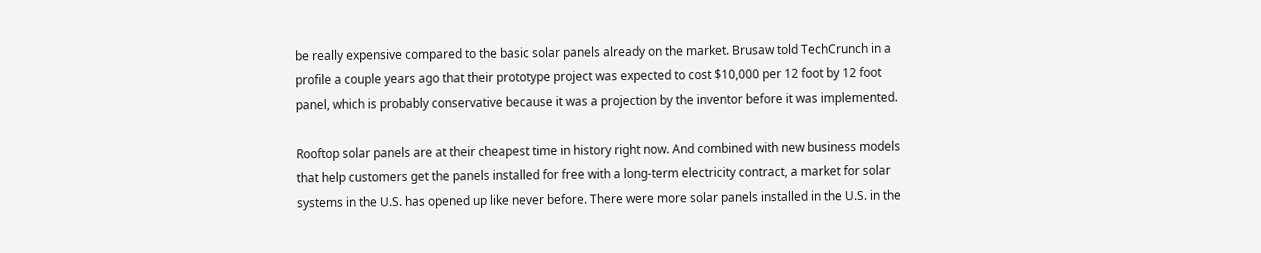be really expensive compared to the basic solar panels already on the market. Brusaw told TechCrunch in a profile a couple years ago that their prototype project was expected to cost $10,000 per 12 foot by 12 foot panel, which is probably conservative because it was a projection by the inventor before it was implemented.

Rooftop solar panels are at their cheapest time in history right now. And combined with new business models that help customers get the panels installed for free with a long-term electricity contract, a market for solar systems in the U.S. has opened up like never before. There were more solar panels installed in the U.S. in the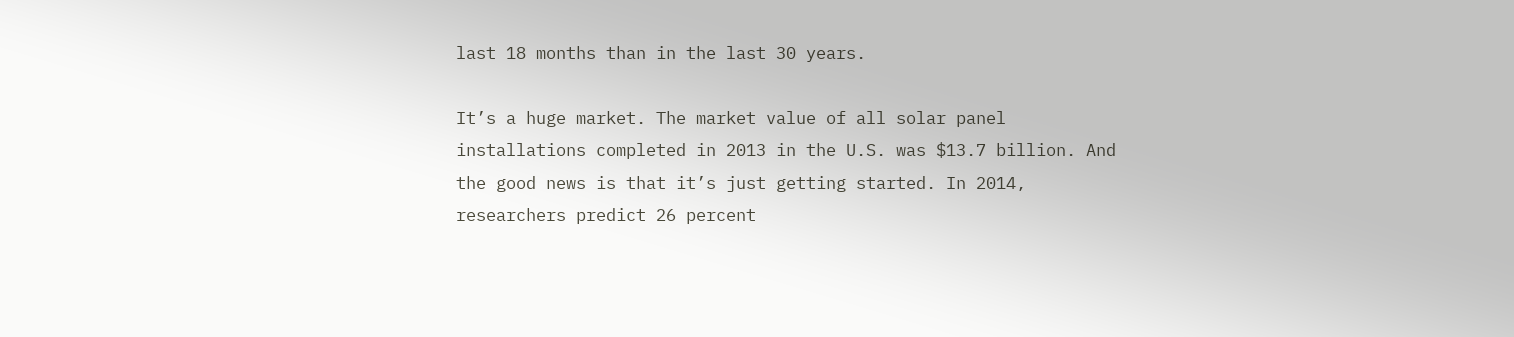last 18 months than in the last 30 years.

It’s a huge market. The market value of all solar panel installations completed in 2013 in the U.S. was $13.7 billion. And the good news is that it’s just getting started. In 2014, researchers predict 26 percent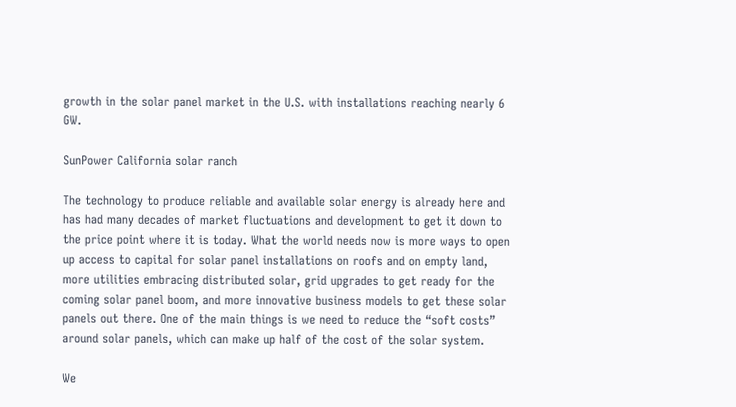growth in the solar panel market in the U.S. with installations reaching nearly 6 GW.

SunPower California solar ranch

The technology to produce reliable and available solar energy is already here and has had many decades of market fluctuations and development to get it down to the price point where it is today. What the world needs now is more ways to open up access to capital for solar panel installations on roofs and on empty land, more utilities embracing distributed solar, grid upgrades to get ready for the coming solar panel boom, and more innovative business models to get these solar panels out there. One of the main things is we need to reduce the “soft costs” around solar panels, which can make up half of the cost of the solar system.

We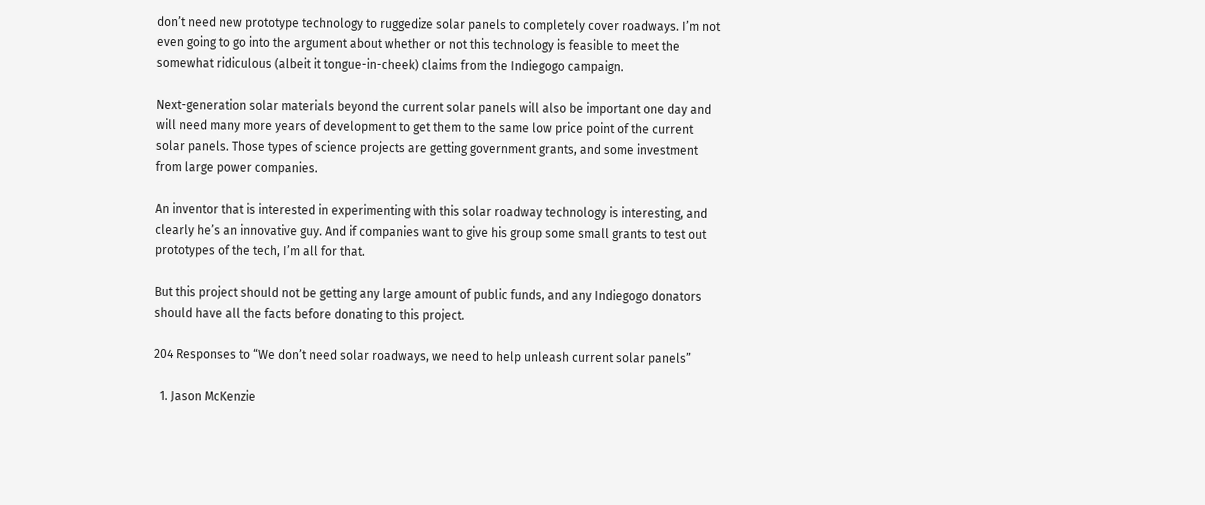don’t need new prototype technology to ruggedize solar panels to completely cover roadways. I’m not even going to go into the argument about whether or not this technology is feasible to meet the somewhat ridiculous (albeit it tongue-in-cheek) claims from the Indiegogo campaign.

Next-generation solar materials beyond the current solar panels will also be important one day and will need many more years of development to get them to the same low price point of the current solar panels. Those types of science projects are getting government grants, and some investment from large power companies.

An inventor that is interested in experimenting with this solar roadway technology is interesting, and clearly he’s an innovative guy. And if companies want to give his group some small grants to test out prototypes of the tech, I’m all for that.

But this project should not be getting any large amount of public funds, and any Indiegogo donators should have all the facts before donating to this project.

204 Responses to “We don’t need solar roadways, we need to help unleash current solar panels”

  1. Jason McKenzie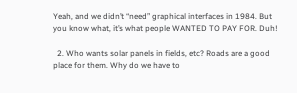Yeah, and we didn’t “need” graphical interfaces in 1984. But you know what, it’s what people WANTED TO PAY FOR. Duh!

  2. Who wants solar panels in fields, etc? Roads are a good place for them. Why do we have to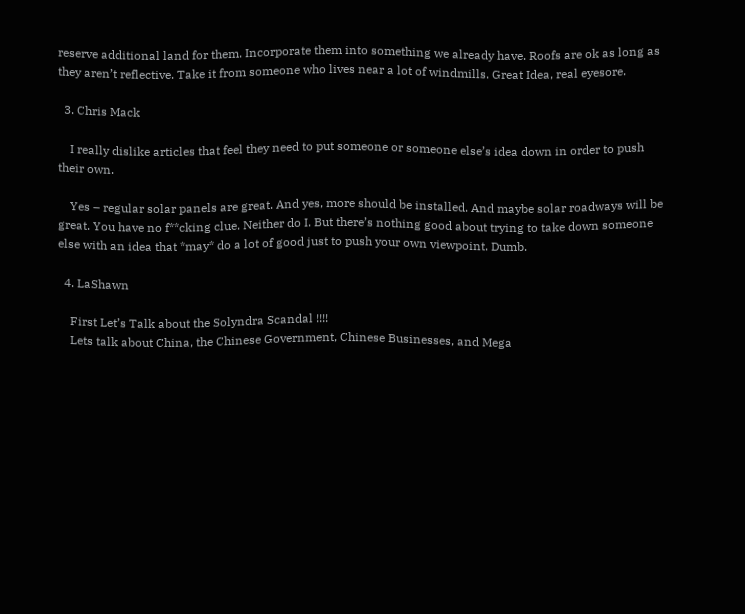reserve additional land for them. Incorporate them into something we already have. Roofs are ok as long as they aren’t reflective. Take it from someone who lives near a lot of windmills. Great Idea, real eyesore.

  3. Chris Mack

    I really dislike articles that feel they need to put someone or someone else’s idea down in order to push their own.

    Yes – regular solar panels are great. And yes, more should be installed. And maybe solar roadways will be great. You have no f**cking clue. Neither do I. But there’s nothing good about trying to take down someone else with an idea that *may* do a lot of good just to push your own viewpoint. Dumb.

  4. LaShawn

    First Let’s Talk about the Solyndra Scandal !!!!
    Lets talk about China, the Chinese Government, Chinese Businesses, and Mega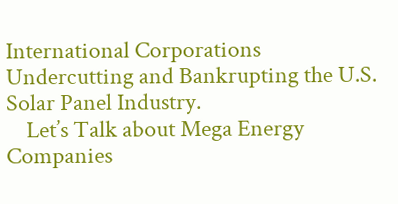International Corporations Undercutting and Bankrupting the U.S. Solar Panel Industry.
    Let’s Talk about Mega Energy Companies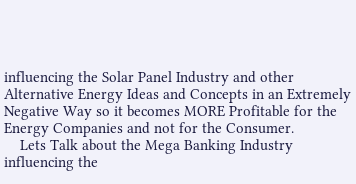influencing the Solar Panel Industry and other Alternative Energy Ideas and Concepts in an Extremely Negative Way so it becomes MORE Profitable for the Energy Companies and not for the Consumer.
    Lets Talk about the Mega Banking Industry influencing the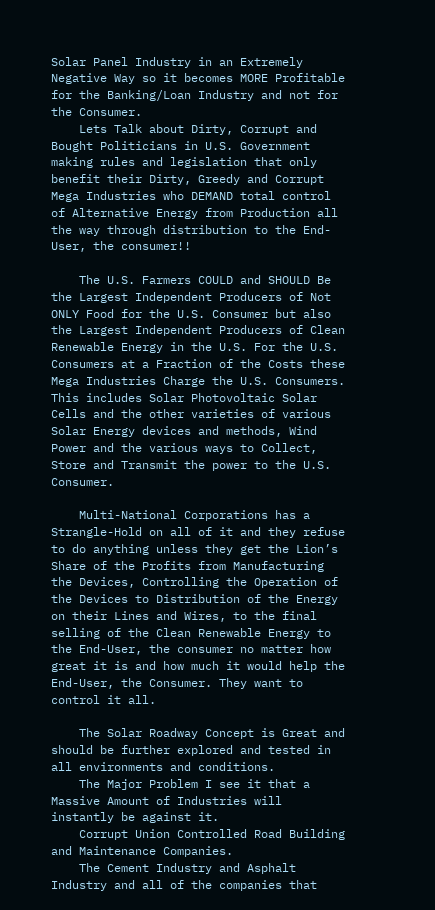Solar Panel Industry in an Extremely Negative Way so it becomes MORE Profitable for the Banking/Loan Industry and not for the Consumer.
    Lets Talk about Dirty, Corrupt and Bought Politicians in U.S. Government making rules and legislation that only benefit their Dirty, Greedy and Corrupt Mega Industries who DEMAND total control of Alternative Energy from Production all the way through distribution to the End-User, the consumer!!

    The U.S. Farmers COULD and SHOULD Be the Largest Independent Producers of Not ONLY Food for the U.S. Consumer but also the Largest Independent Producers of Clean Renewable Energy in the U.S. For the U.S. Consumers at a Fraction of the Costs these Mega Industries Charge the U.S. Consumers. This includes Solar Photovoltaic Solar Cells and the other varieties of various Solar Energy devices and methods, Wind Power and the various ways to Collect, Store and Transmit the power to the U.S. Consumer.

    Multi-National Corporations has a Strangle-Hold on all of it and they refuse to do anything unless they get the Lion’s Share of the Profits from Manufacturing the Devices, Controlling the Operation of the Devices to Distribution of the Energy on their Lines and Wires, to the final selling of the Clean Renewable Energy to the End-User, the consumer no matter how great it is and how much it would help the End-User, the Consumer. They want to control it all.

    The Solar Roadway Concept is Great and should be further explored and tested in all environments and conditions.
    The Major Problem I see it that a Massive Amount of Industries will instantly be against it.
    Corrupt Union Controlled Road Building and Maintenance Companies.
    The Cement Industry and Asphalt Industry and all of the companies that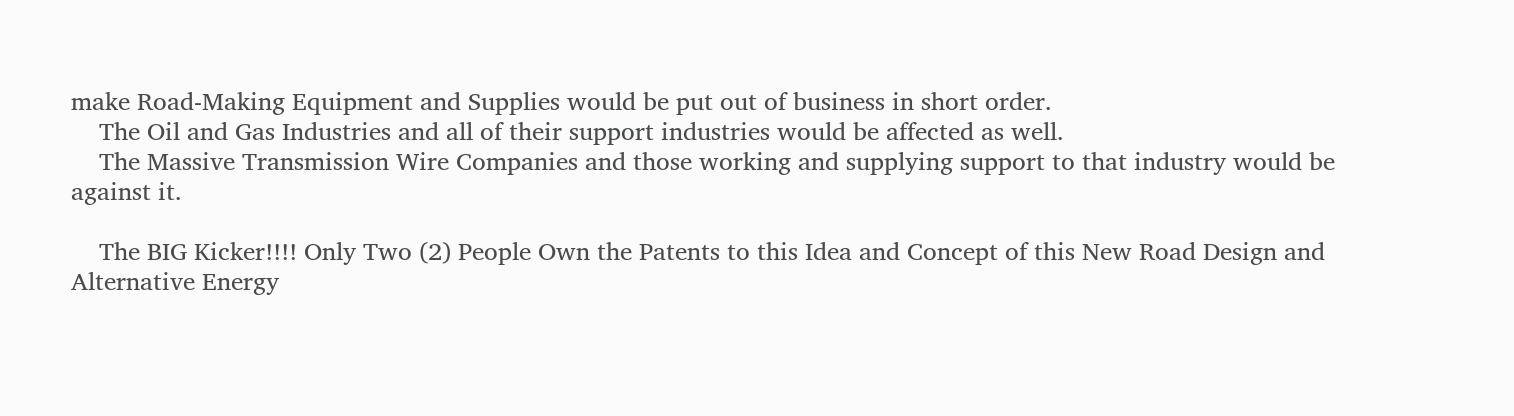make Road-Making Equipment and Supplies would be put out of business in short order.
    The Oil and Gas Industries and all of their support industries would be affected as well.
    The Massive Transmission Wire Companies and those working and supplying support to that industry would be against it.

    The BIG Kicker!!!! Only Two (2) People Own the Patents to this Idea and Concept of this New Road Design and Alternative Energy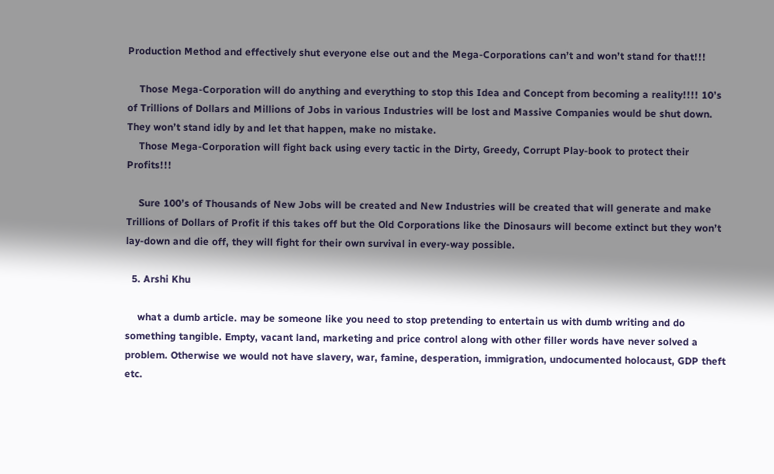Production Method and effectively shut everyone else out and the Mega-Corporations can’t and won’t stand for that!!!

    Those Mega-Corporation will do anything and everything to stop this Idea and Concept from becoming a reality!!!! 10’s of Trillions of Dollars and Millions of Jobs in various Industries will be lost and Massive Companies would be shut down. They won’t stand idly by and let that happen, make no mistake.
    Those Mega-Corporation will fight back using every tactic in the Dirty, Greedy, Corrupt Play-book to protect their Profits!!!

    Sure 100’s of Thousands of New Jobs will be created and New Industries will be created that will generate and make Trillions of Dollars of Profit if this takes off but the Old Corporations like the Dinosaurs will become extinct but they won’t lay-down and die off, they will fight for their own survival in every-way possible.

  5. Arshi Khu

    what a dumb article. may be someone like you need to stop pretending to entertain us with dumb writing and do something tangible. Empty, vacant land, marketing and price control along with other filler words have never solved a problem. Otherwise we would not have slavery, war, famine, desperation, immigration, undocumented holocaust, GDP theft etc.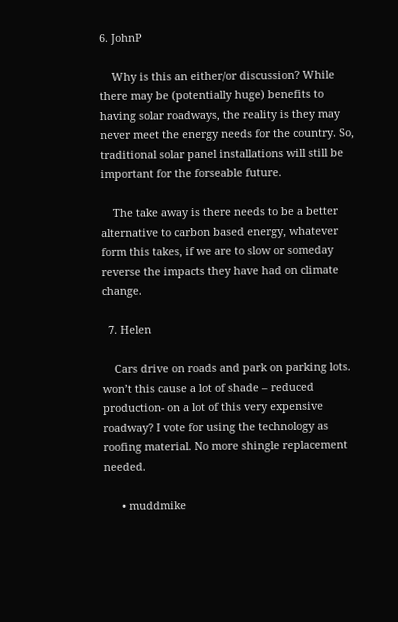6. JohnP

    Why is this an either/or discussion? While there may be (potentially huge) benefits to having solar roadways, the reality is they may never meet the energy needs for the country. So, traditional solar panel installations will still be important for the forseable future.

    The take away is there needs to be a better alternative to carbon based energy, whatever form this takes, if we are to slow or someday reverse the impacts they have had on climate change.

  7. Helen

    Cars drive on roads and park on parking lots. won’t this cause a lot of shade – reduced production- on a lot of this very expensive roadway? I vote for using the technology as roofing material. No more shingle replacement needed.

      • muddmike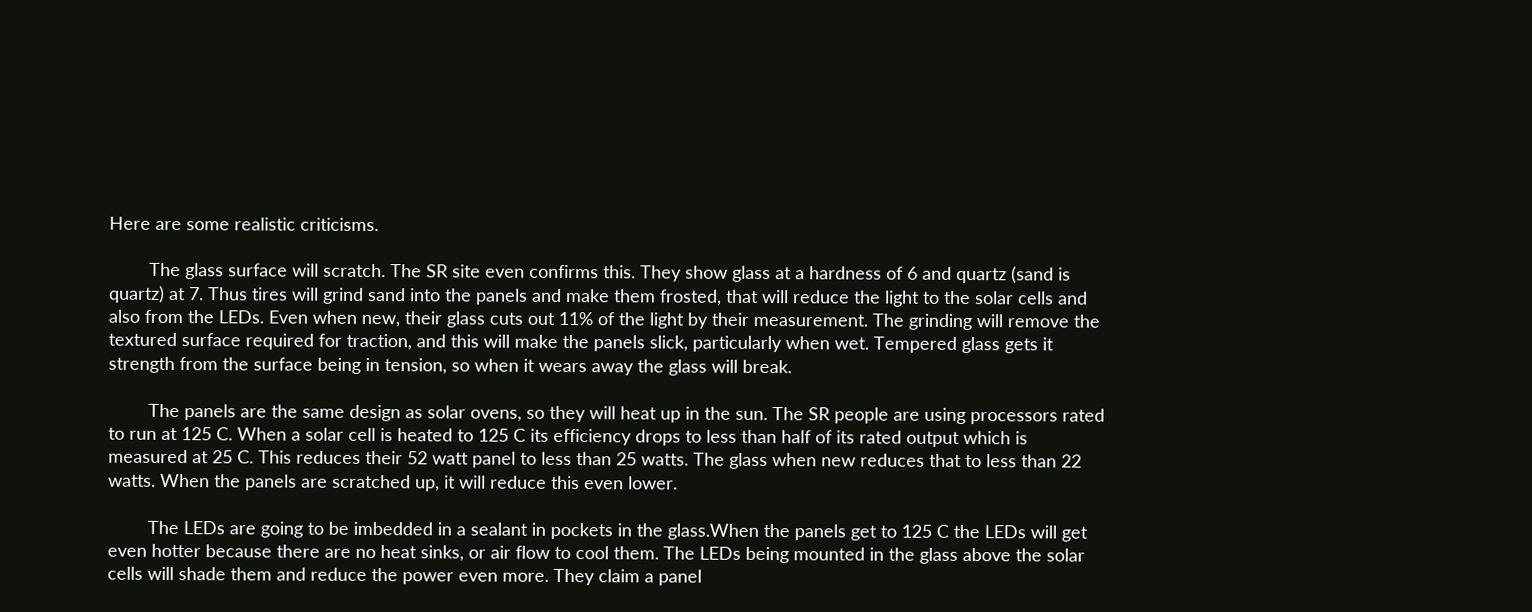Here are some realistic criticisms.

        The glass surface will scratch. The SR site even confirms this. They show glass at a hardness of 6 and quartz (sand is quartz) at 7. Thus tires will grind sand into the panels and make them frosted, that will reduce the light to the solar cells and also from the LEDs. Even when new, their glass cuts out 11% of the light by their measurement. The grinding will remove the textured surface required for traction, and this will make the panels slick, particularly when wet. Tempered glass gets it strength from the surface being in tension, so when it wears away the glass will break.

        The panels are the same design as solar ovens, so they will heat up in the sun. The SR people are using processors rated to run at 125 C. When a solar cell is heated to 125 C its efficiency drops to less than half of its rated output which is measured at 25 C. This reduces their 52 watt panel to less than 25 watts. The glass when new reduces that to less than 22 watts. When the panels are scratched up, it will reduce this even lower.

        The LEDs are going to be imbedded in a sealant in pockets in the glass.When the panels get to 125 C the LEDs will get even hotter because there are no heat sinks, or air flow to cool them. The LEDs being mounted in the glass above the solar cells will shade them and reduce the power even more. They claim a panel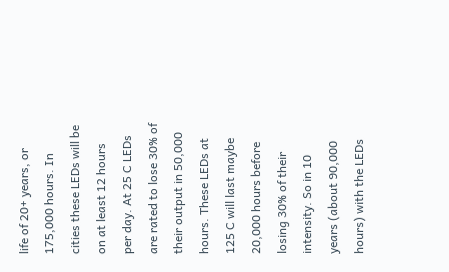life of 20+ years, or 175,000 hours. In cities these LEDs will be on at least 12 hours per day. At 25 C LEDs are rated to lose 30% of their output in 50,000 hours. These LEDs at 125 C will last maybe 20,000 hours before losing 30% of their intensity. So in 10 years (about 90,000 hours) with the LEDs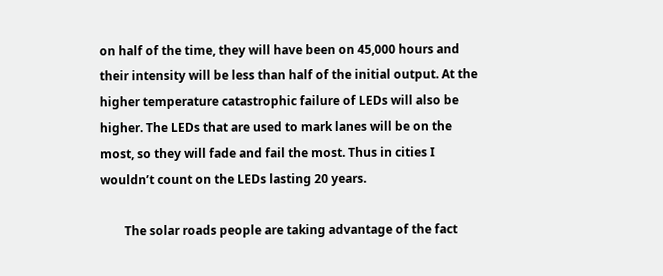on half of the time, they will have been on 45,000 hours and their intensity will be less than half of the initial output. At the higher temperature catastrophic failure of LEDs will also be higher. The LEDs that are used to mark lanes will be on the most, so they will fade and fail the most. Thus in cities I wouldn’t count on the LEDs lasting 20 years.

        The solar roads people are taking advantage of the fact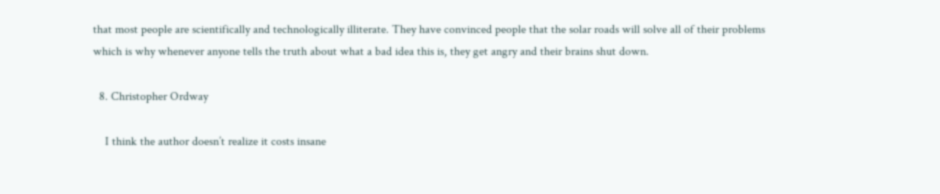that most people are scientifically and technologically illiterate. They have convinced people that the solar roads will solve all of their problems which is why whenever anyone tells the truth about what a bad idea this is, they get angry and their brains shut down.

  8. Christopher Ordway

    I think the author doesn’t realize it costs insane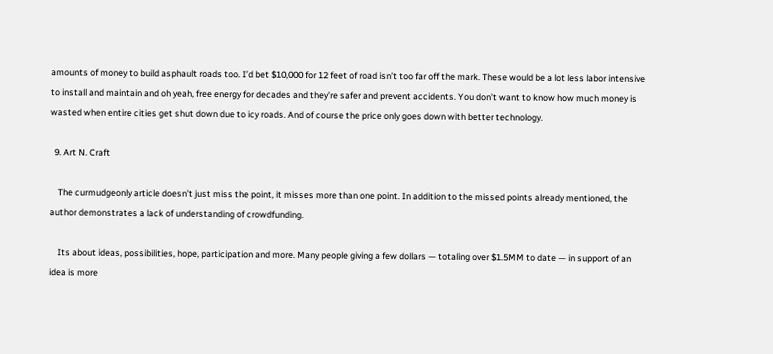amounts of money to build asphault roads too. I’d bet $10,000 for 12 feet of road isn’t too far off the mark. These would be a lot less labor intensive to install and maintain and oh yeah, free energy for decades and they’re safer and prevent accidents. You don’t want to know how much money is wasted when entire cities get shut down due to icy roads. And of course the price only goes down with better technology.

  9. Art N. Craft

    The curmudgeonly article doesn’t just miss the point, it misses more than one point. In addition to the missed points already mentioned, the author demonstrates a lack of understanding of crowdfunding.

    Its about ideas, possibilities, hope, participation and more. Many people giving a few dollars — totaling over $1.5MM to date — in support of an idea is more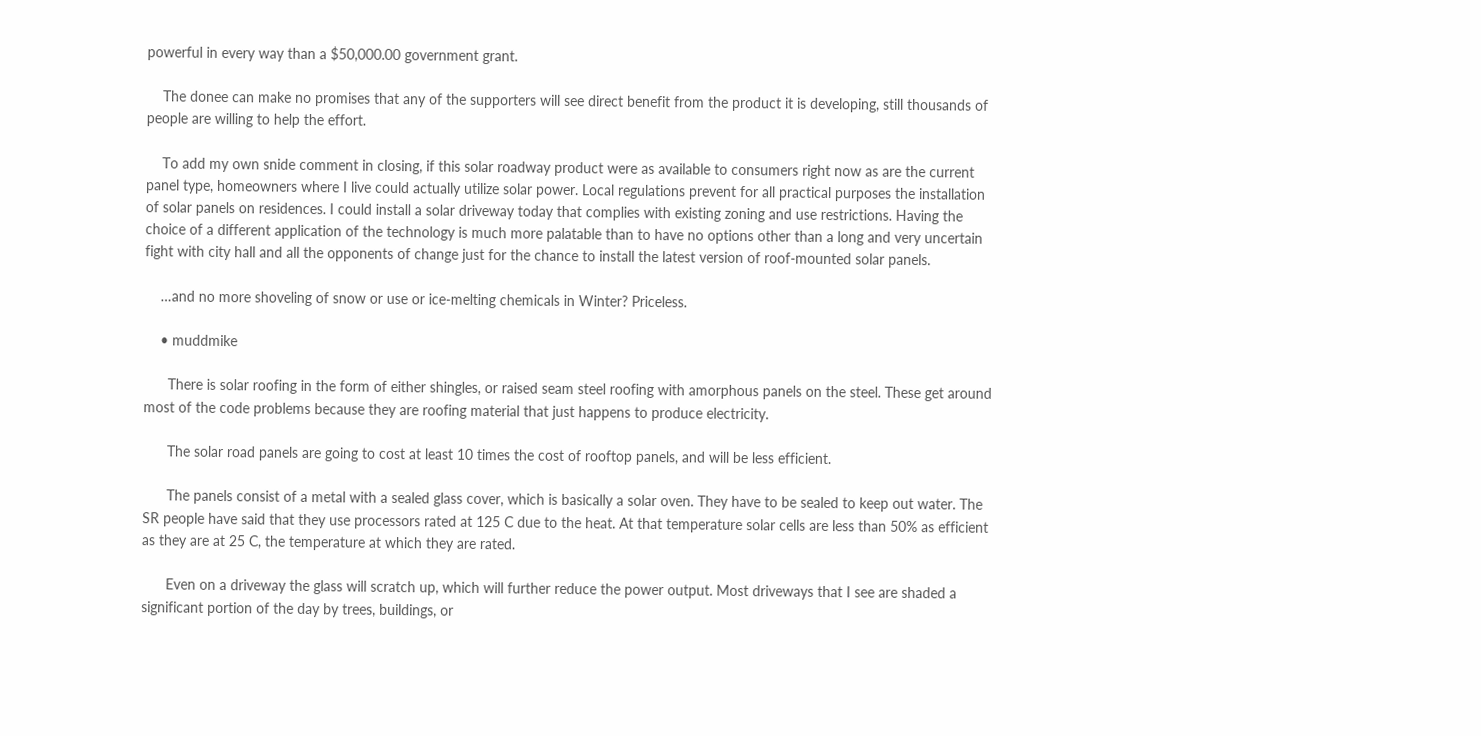powerful in every way than a $50,000.00 government grant.

    The donee can make no promises that any of the supporters will see direct benefit from the product it is developing, still thousands of people are willing to help the effort.

    To add my own snide comment in closing, if this solar roadway product were as available to consumers right now as are the current panel type, homeowners where I live could actually utilize solar power. Local regulations prevent for all practical purposes the installation of solar panels on residences. I could install a solar driveway today that complies with existing zoning and use restrictions. Having the choice of a different application of the technology is much more palatable than to have no options other than a long and very uncertain fight with city hall and all the opponents of change just for the chance to install the latest version of roof-mounted solar panels.

    …and no more shoveling of snow or use or ice-melting chemicals in Winter? Priceless.

    • muddmike

      There is solar roofing in the form of either shingles, or raised seam steel roofing with amorphous panels on the steel. These get around most of the code problems because they are roofing material that just happens to produce electricity.

      The solar road panels are going to cost at least 10 times the cost of rooftop panels, and will be less efficient.

      The panels consist of a metal with a sealed glass cover, which is basically a solar oven. They have to be sealed to keep out water. The SR people have said that they use processors rated at 125 C due to the heat. At that temperature solar cells are less than 50% as efficient as they are at 25 C, the temperature at which they are rated.

      Even on a driveway the glass will scratch up, which will further reduce the power output. Most driveways that I see are shaded a significant portion of the day by trees, buildings, or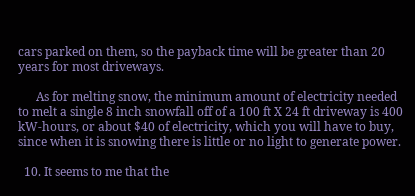cars parked on them, so the payback time will be greater than 20 years for most driveways.

      As for melting snow, the minimum amount of electricity needed to melt a single 8 inch snowfall off of a 100 ft X 24 ft driveway is 400 kW-hours, or about $40 of electricity, which you will have to buy, since when it is snowing there is little or no light to generate power.

  10. It seems to me that the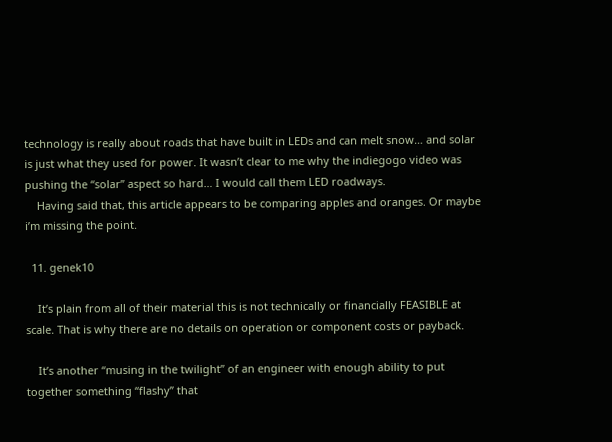technology is really about roads that have built in LEDs and can melt snow… and solar is just what they used for power. It wasn’t clear to me why the indiegogo video was pushing the “solar” aspect so hard… I would call them LED roadways.
    Having said that, this article appears to be comparing apples and oranges. Or maybe i’m missing the point.

  11. genek10

    It’s plain from all of their material this is not technically or financially FEASIBLE at scale. That is why there are no details on operation or component costs or payback.

    It’s another “musing in the twilight” of an engineer with enough ability to put together something “flashy” that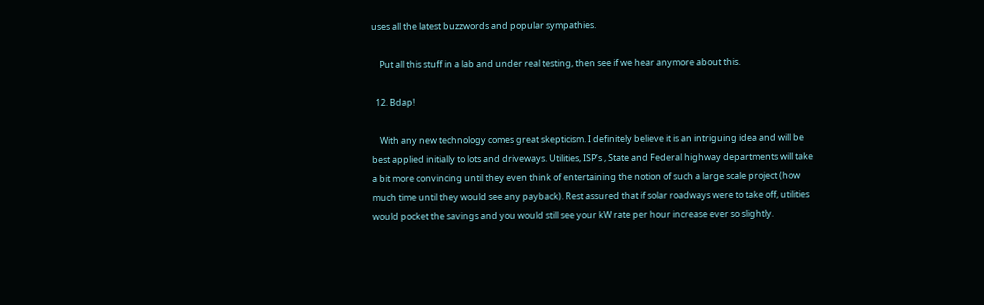uses all the latest buzzwords and popular sympathies.

    Put all this stuff in a lab and under real testing, then see if we hear anymore about this.

  12. Bdap!

    With any new technology comes great skepticism. I definitely believe it is an intriguing idea and will be best applied initially to lots and driveways. Utilities, ISP’s , State and Federal highway departments will take a bit more convincing until they even think of entertaining the notion of such a large scale project (how much time until they would see any payback). Rest assured that if solar roadways were to take off, utilities would pocket the savings and you would still see your kW rate per hour increase ever so slightly.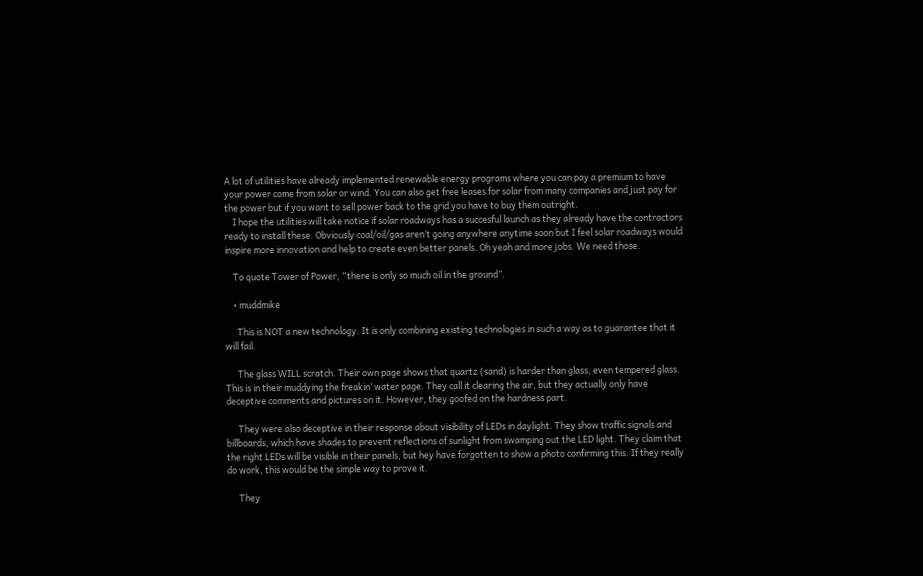A lot of utilities have already implemented renewable energy programs where you can pay a premium to have your power come from solar or wind. You can also get free leases for solar from many companies and just pay for the power but if you want to sell power back to the grid you have to buy them outright.
    I hope the utilities will take notice if solar roadways has a succesful launch as they already have the contractors ready to install these. Obviously coal/oil/gas aren’t going anywhere anytime soon but I feel solar roadways would inspire more innovation and help to create even better panels. Oh yeah and more jobs. We need those.

    To quote Tower of Power, “there is only so much oil in the ground”.

    • muddmike

      This is NOT a new technology. It is only combining existing technologies in such a way as to guarantee that it will fail.

      The glass WILL scratch. Their own page shows that quartz (sand) is harder than glass, even tempered glass. This is in their muddying the freakin’ water page. They call it clearing the air, but they actually only have deceptive comments and pictures on it. However, they goofed on the hardness part.

      They were also deceptive in their response about visibility of LEDs in daylight. They show traffic signals and billboards, which have shades to prevent reflections of sunlight from swamping out the LED light. They claim that the right LEDs will be visible in their panels, but hey have forgotten to show a photo confirming this. If they really do work, this would be the simple way to prove it.

      They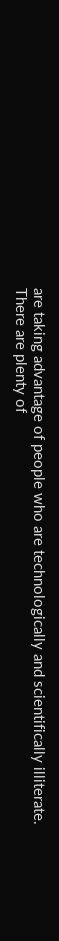are taking advantage of people who are technologically and scientifically illiterate. There are plenty of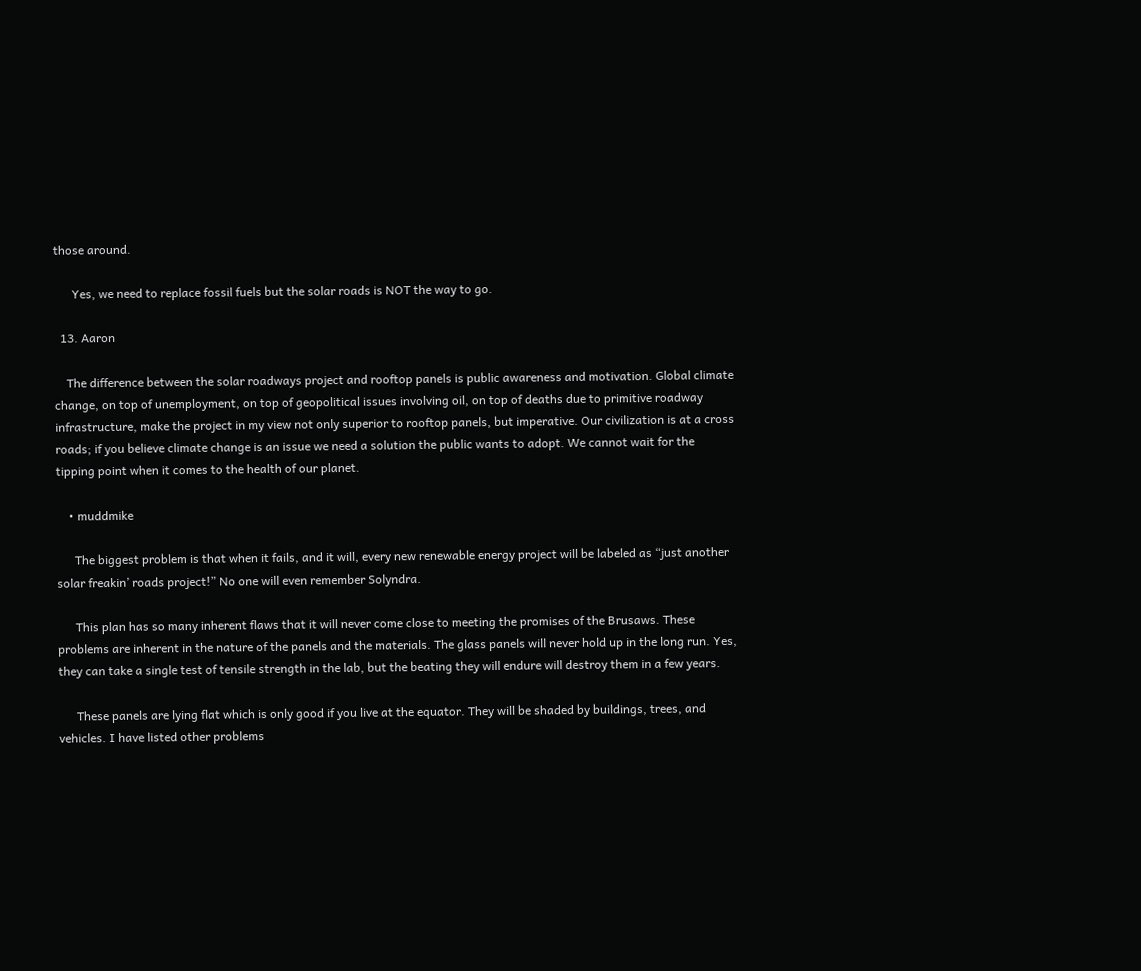those around.

      Yes, we need to replace fossil fuels but the solar roads is NOT the way to go.

  13. Aaron

    The difference between the solar roadways project and rooftop panels is public awareness and motivation. Global climate change, on top of unemployment, on top of geopolitical issues involving oil, on top of deaths due to primitive roadway infrastructure, make the project in my view not only superior to rooftop panels, but imperative. Our civilization is at a cross roads; if you believe climate change is an issue we need a solution the public wants to adopt. We cannot wait for the tipping point when it comes to the health of our planet.

    • muddmike

      The biggest problem is that when it fails, and it will, every new renewable energy project will be labeled as “just another solar freakin’ roads project!” No one will even remember Solyndra.

      This plan has so many inherent flaws that it will never come close to meeting the promises of the Brusaws. These problems are inherent in the nature of the panels and the materials. The glass panels will never hold up in the long run. Yes, they can take a single test of tensile strength in the lab, but the beating they will endure will destroy them in a few years.

      These panels are lying flat which is only good if you live at the equator. They will be shaded by buildings, trees, and vehicles. I have listed other problems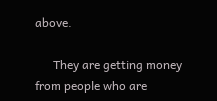above.

      They are getting money from people who are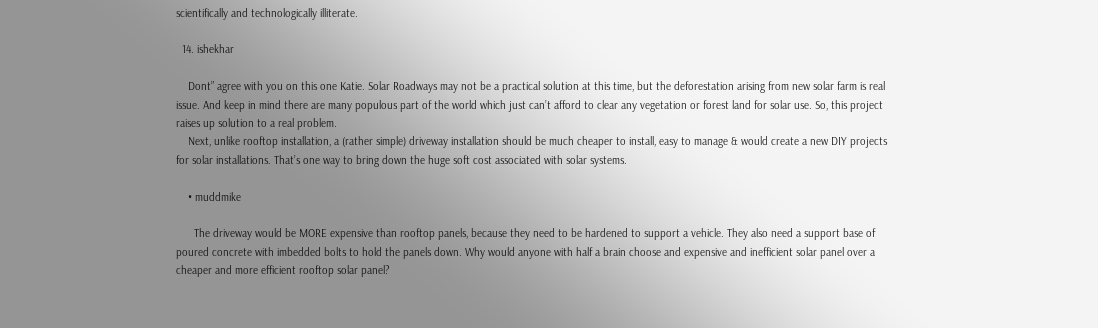scientifically and technologically illiterate.

  14. ishekhar

    Dont” agree with you on this one Katie. Solar Roadways may not be a practical solution at this time, but the deforestation arising from new solar farm is real issue. And keep in mind there are many populous part of the world which just can’t afford to clear any vegetation or forest land for solar use. So, this project raises up solution to a real problem.
    Next, unlike rooftop installation, a (rather simple) driveway installation should be much cheaper to install, easy to manage & would create a new DIY projects for solar installations. That’s one way to bring down the huge soft cost associated with solar systems.

    • muddmike

      The driveway would be MORE expensive than rooftop panels, because they need to be hardened to support a vehicle. They also need a support base of poured concrete with imbedded bolts to hold the panels down. Why would anyone with half a brain choose and expensive and inefficient solar panel over a cheaper and more efficient rooftop solar panel?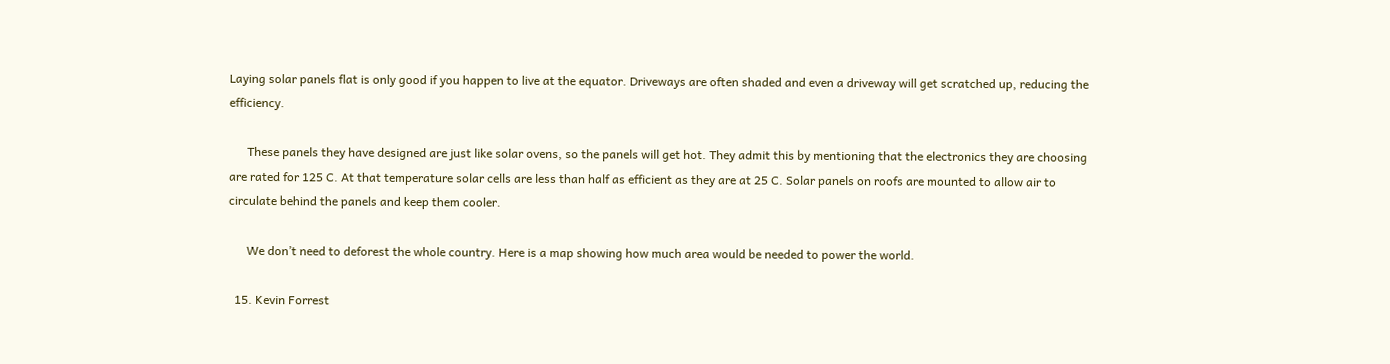Laying solar panels flat is only good if you happen to live at the equator. Driveways are often shaded and even a driveway will get scratched up, reducing the efficiency.

      These panels they have designed are just like solar ovens, so the panels will get hot. They admit this by mentioning that the electronics they are choosing are rated for 125 C. At that temperature solar cells are less than half as efficient as they are at 25 C. Solar panels on roofs are mounted to allow air to circulate behind the panels and keep them cooler.

      We don’t need to deforest the whole country. Here is a map showing how much area would be needed to power the world.

  15. Kevin Forrest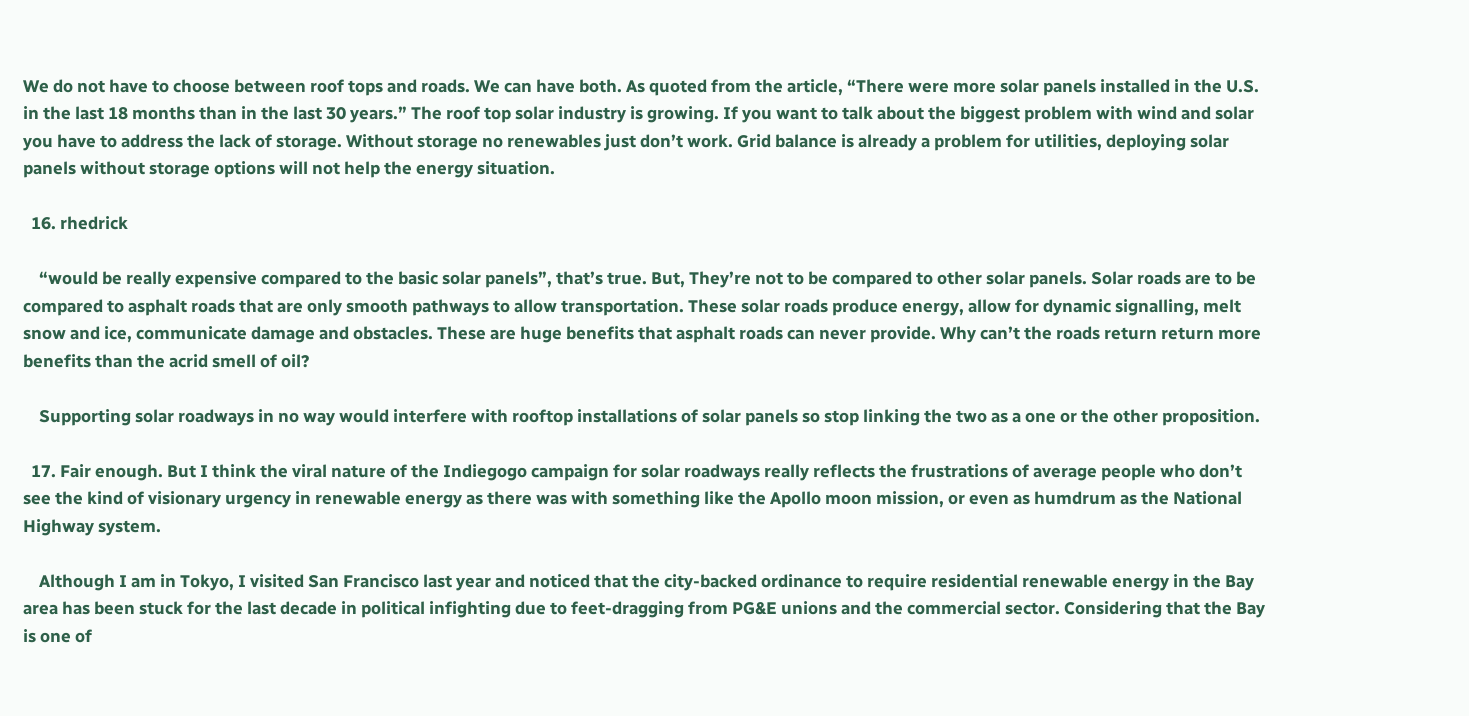We do not have to choose between roof tops and roads. We can have both. As quoted from the article, “There were more solar panels installed in the U.S. in the last 18 months than in the last 30 years.” The roof top solar industry is growing. If you want to talk about the biggest problem with wind and solar you have to address the lack of storage. Without storage no renewables just don’t work. Grid balance is already a problem for utilities, deploying solar panels without storage options will not help the energy situation.

  16. rhedrick

    “would be really expensive compared to the basic solar panels”, that’s true. But, They’re not to be compared to other solar panels. Solar roads are to be compared to asphalt roads that are only smooth pathways to allow transportation. These solar roads produce energy, allow for dynamic signalling, melt snow and ice, communicate damage and obstacles. These are huge benefits that asphalt roads can never provide. Why can’t the roads return return more benefits than the acrid smell of oil?

    Supporting solar roadways in no way would interfere with rooftop installations of solar panels so stop linking the two as a one or the other proposition.

  17. Fair enough. But I think the viral nature of the Indiegogo campaign for solar roadways really reflects the frustrations of average people who don’t see the kind of visionary urgency in renewable energy as there was with something like the Apollo moon mission, or even as humdrum as the National Highway system.

    Although I am in Tokyo, I visited San Francisco last year and noticed that the city-backed ordinance to require residential renewable energy in the Bay area has been stuck for the last decade in political infighting due to feet-dragging from PG&E unions and the commercial sector. Considering that the Bay is one of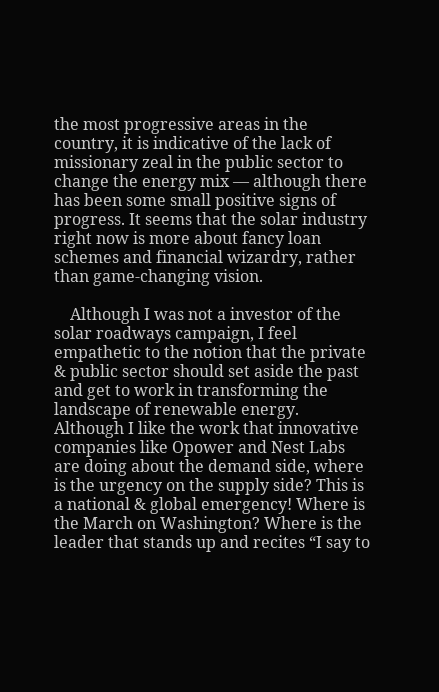the most progressive areas in the country, it is indicative of the lack of missionary zeal in the public sector to change the energy mix — although there has been some small positive signs of progress. It seems that the solar industry right now is more about fancy loan schemes and financial wizardry, rather than game-changing vision.

    Although I was not a investor of the solar roadways campaign, I feel empathetic to the notion that the private & public sector should set aside the past and get to work in transforming the landscape of renewable energy. Although I like the work that innovative companies like Opower and Nest Labs are doing about the demand side, where is the urgency on the supply side? This is a national & global emergency! Where is the March on Washington? Where is the leader that stands up and recites “I say to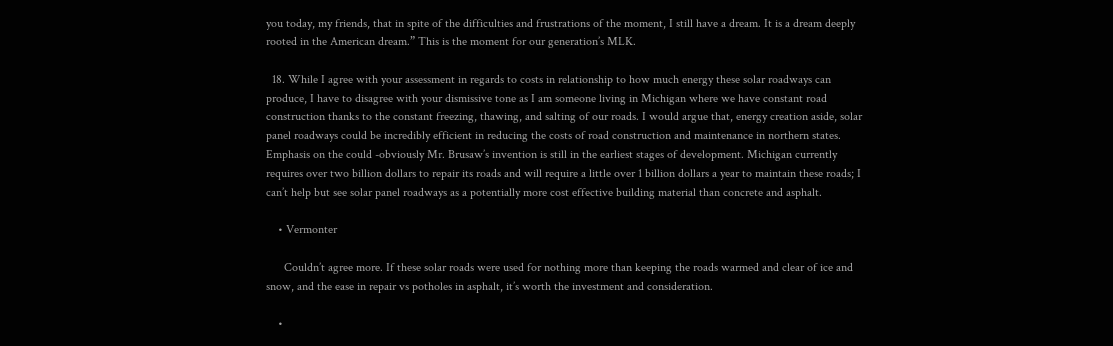you today, my friends, that in spite of the difficulties and frustrations of the moment, I still have a dream. It is a dream deeply rooted in the American dream.” This is the moment for our generation’s MLK.

  18. While I agree with your assessment in regards to costs in relationship to how much energy these solar roadways can produce, I have to disagree with your dismissive tone as I am someone living in Michigan where we have constant road construction thanks to the constant freezing, thawing, and salting of our roads. I would argue that, energy creation aside, solar panel roadways could be incredibly efficient in reducing the costs of road construction and maintenance in northern states. Emphasis on the could -obviously Mr. Brusaw’s invention is still in the earliest stages of development. Michigan currently requires over two billion dollars to repair its roads and will require a little over 1 billion dollars a year to maintain these roads; I can’t help but see solar panel roadways as a potentially more cost effective building material than concrete and asphalt.

    • Vermonter

      Couldn’t agree more. If these solar roads were used for nothing more than keeping the roads warmed and clear of ice and snow, and the ease in repair vs potholes in asphalt, it’s worth the investment and consideration.

    •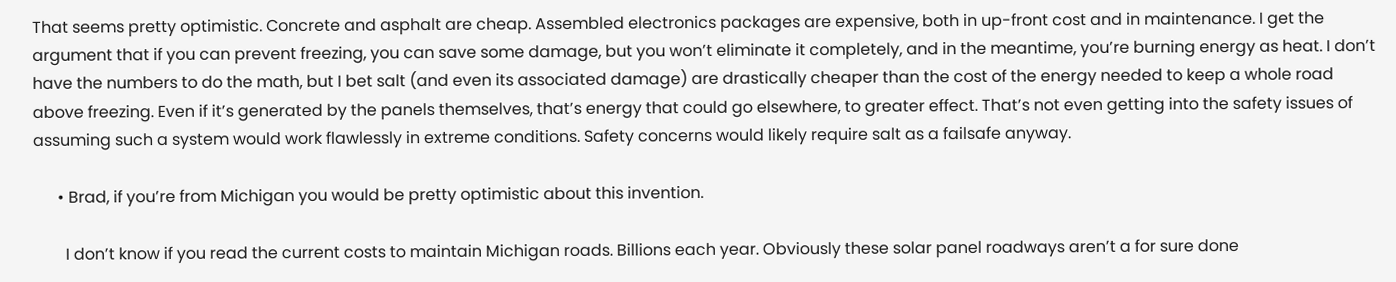That seems pretty optimistic. Concrete and asphalt are cheap. Assembled electronics packages are expensive, both in up-front cost and in maintenance. I get the argument that if you can prevent freezing, you can save some damage, but you won’t eliminate it completely, and in the meantime, you’re burning energy as heat. I don’t have the numbers to do the math, but I bet salt (and even its associated damage) are drastically cheaper than the cost of the energy needed to keep a whole road above freezing. Even if it’s generated by the panels themselves, that’s energy that could go elsewhere, to greater effect. That’s not even getting into the safety issues of assuming such a system would work flawlessly in extreme conditions. Safety concerns would likely require salt as a failsafe anyway.

      • Brad, if you’re from Michigan you would be pretty optimistic about this invention.

        I don’t know if you read the current costs to maintain Michigan roads. Billions each year. Obviously these solar panel roadways aren’t a for sure done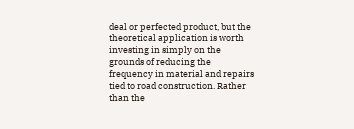deal or perfected product, but the theoretical application is worth investing in simply on the grounds of reducing the frequency in material and repairs tied to road construction. Rather than the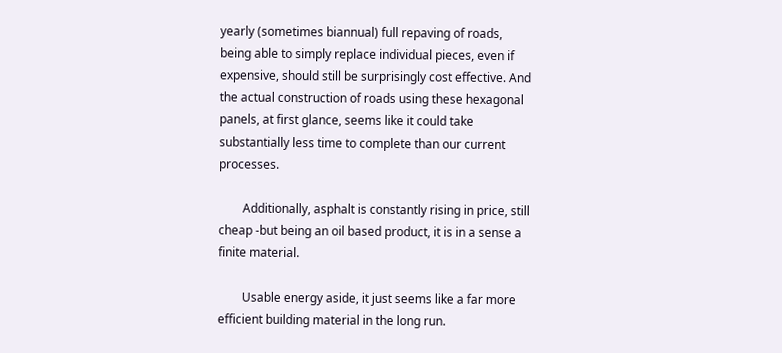yearly (sometimes biannual) full repaving of roads, being able to simply replace individual pieces, even if expensive, should still be surprisingly cost effective. And the actual construction of roads using these hexagonal panels, at first glance, seems like it could take substantially less time to complete than our current processes.

        Additionally, asphalt is constantly rising in price, still cheap -but being an oil based product, it is in a sense a finite material.

        Usable energy aside, it just seems like a far more efficient building material in the long run.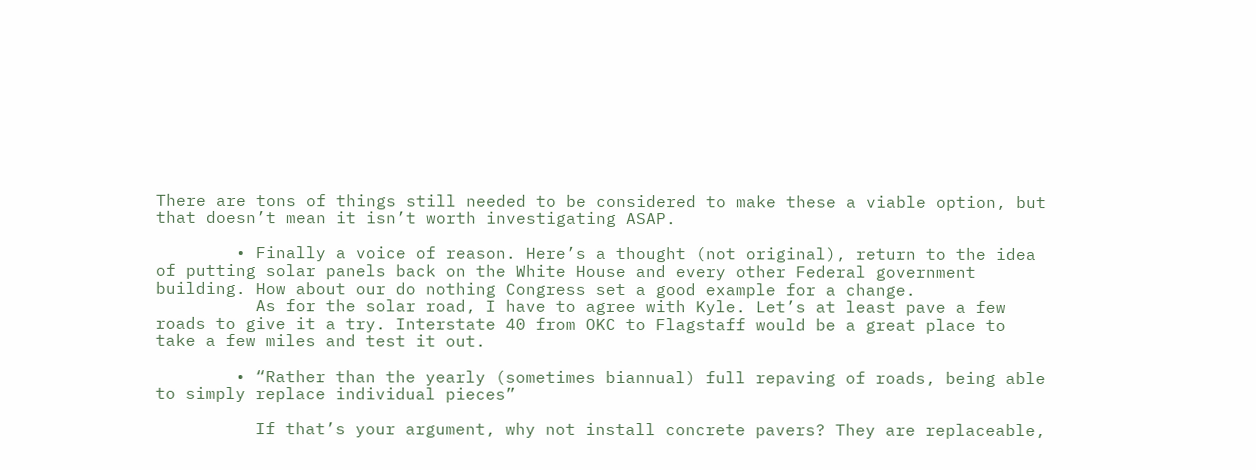There are tons of things still needed to be considered to make these a viable option, but that doesn’t mean it isn’t worth investigating ASAP.

        • Finally a voice of reason. Here’s a thought (not original), return to the idea of putting solar panels back on the White House and every other Federal government building. How about our do nothing Congress set a good example for a change.
          As for the solar road, I have to agree with Kyle. Let’s at least pave a few roads to give it a try. Interstate 40 from OKC to Flagstaff would be a great place to take a few miles and test it out.

        • “Rather than the yearly (sometimes biannual) full repaving of roads, being able to simply replace individual pieces”

          If that’s your argument, why not install concrete pavers? They are replaceable,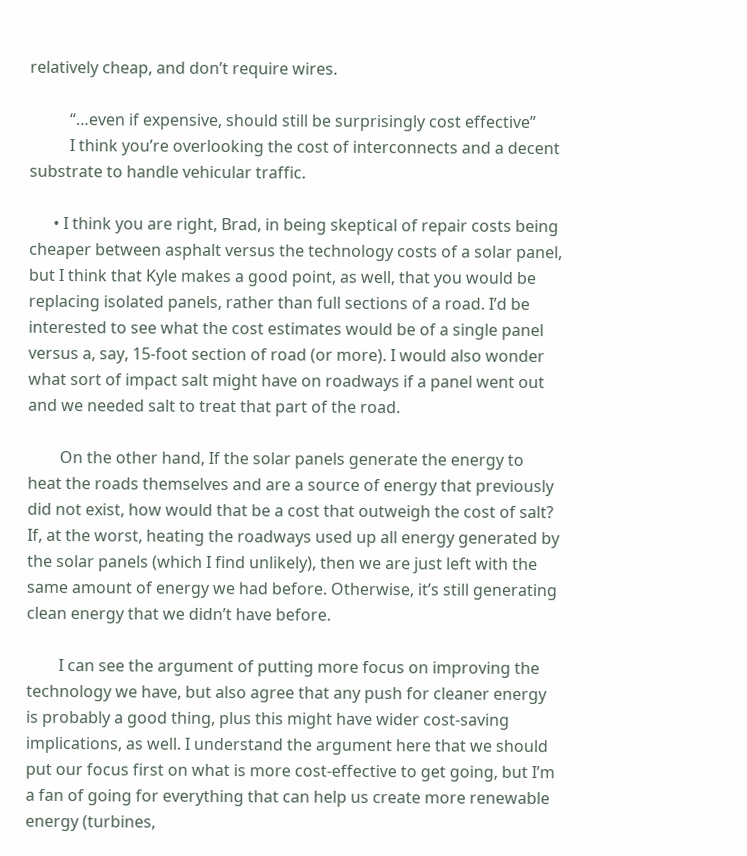relatively cheap, and don’t require wires.

          “…even if expensive, should still be surprisingly cost effective”
          I think you’re overlooking the cost of interconnects and a decent substrate to handle vehicular traffic.

      • I think you are right, Brad, in being skeptical of repair costs being cheaper between asphalt versus the technology costs of a solar panel, but I think that Kyle makes a good point, as well, that you would be replacing isolated panels, rather than full sections of a road. I’d be interested to see what the cost estimates would be of a single panel versus a, say, 15-foot section of road (or more). I would also wonder what sort of impact salt might have on roadways if a panel went out and we needed salt to treat that part of the road.

        On the other hand, If the solar panels generate the energy to heat the roads themselves and are a source of energy that previously did not exist, how would that be a cost that outweigh the cost of salt? If, at the worst, heating the roadways used up all energy generated by the solar panels (which I find unlikely), then we are just left with the same amount of energy we had before. Otherwise, it’s still generating clean energy that we didn’t have before.

        I can see the argument of putting more focus on improving the technology we have, but also agree that any push for cleaner energy is probably a good thing, plus this might have wider cost-saving implications, as well. I understand the argument here that we should put our focus first on what is more cost-effective to get going, but I’m a fan of going for everything that can help us create more renewable energy (turbines,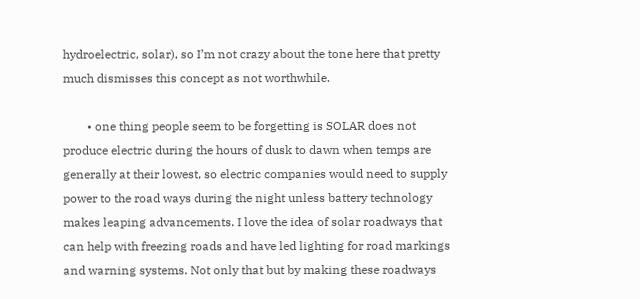hydroelectric, solar), so I’m not crazy about the tone here that pretty much dismisses this concept as not worthwhile.

        • one thing people seem to be forgetting is SOLAR does not produce electric during the hours of dusk to dawn when temps are generally at their lowest, so electric companies would need to supply power to the road ways during the night unless battery technology makes leaping advancements. I love the idea of solar roadways that can help with freezing roads and have led lighting for road markings and warning systems. Not only that but by making these roadways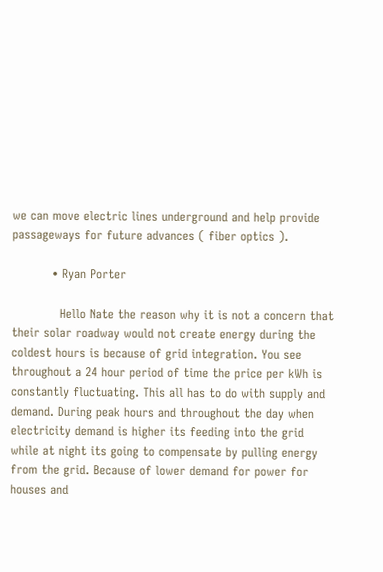we can move electric lines underground and help provide passageways for future advances ( fiber optics ).

          • Ryan Porter

            Hello Nate the reason why it is not a concern that their solar roadway would not create energy during the coldest hours is because of grid integration. You see throughout a 24 hour period of time the price per kWh is constantly fluctuating. This all has to do with supply and demand. During peak hours and throughout the day when electricity demand is higher its feeding into the grid while at night its going to compensate by pulling energy from the grid. Because of lower demand for power for houses and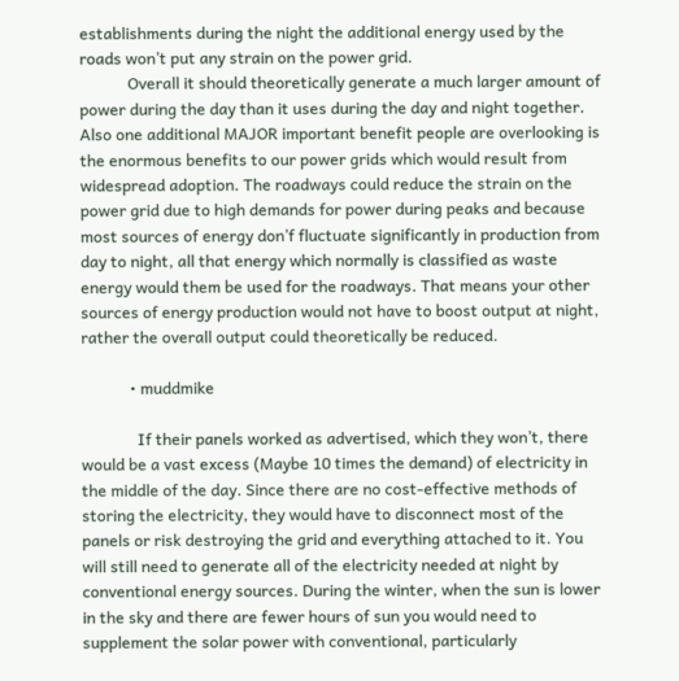establishments during the night the additional energy used by the roads won’t put any strain on the power grid.
            Overall it should theoretically generate a much larger amount of power during the day than it uses during the day and night together. Also one additional MAJOR important benefit people are overlooking is the enormous benefits to our power grids which would result from widespread adoption. The roadways could reduce the strain on the power grid due to high demands for power during peaks and because most sources of energy don’f fluctuate significantly in production from day to night, all that energy which normally is classified as waste energy would them be used for the roadways. That means your other sources of energy production would not have to boost output at night, rather the overall output could theoretically be reduced.

            • muddmike

              If their panels worked as advertised, which they won’t, there would be a vast excess (Maybe 10 times the demand) of electricity in the middle of the day. Since there are no cost-effective methods of storing the electricity, they would have to disconnect most of the panels or risk destroying the grid and everything attached to it. You will still need to generate all of the electricity needed at night by conventional energy sources. During the winter, when the sun is lower in the sky and there are fewer hours of sun you would need to supplement the solar power with conventional, particularly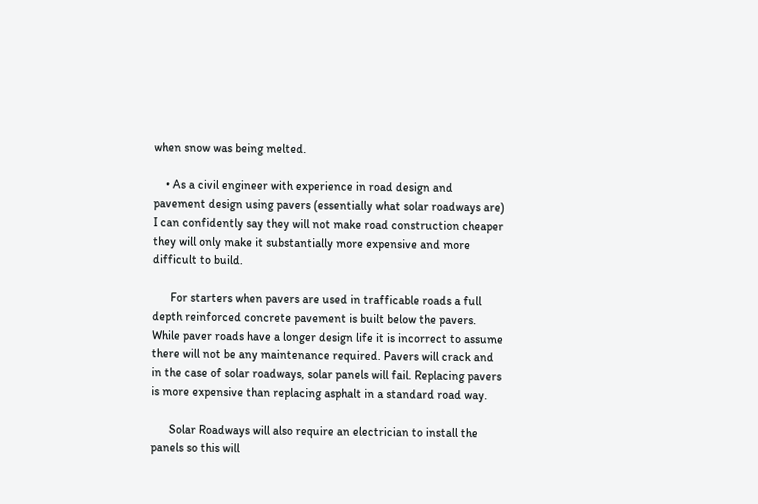when snow was being melted.

    • As a civil engineer with experience in road design and pavement design using pavers (essentially what solar roadways are) I can confidently say they will not make road construction cheaper they will only make it substantially more expensive and more difficult to build.

      For starters when pavers are used in trafficable roads a full depth reinforced concrete pavement is built below the pavers. While paver roads have a longer design life it is incorrect to assume there will not be any maintenance required. Pavers will crack and in the case of solar roadways, solar panels will fail. Replacing pavers is more expensive than replacing asphalt in a standard road way.

      Solar Roadways will also require an electrician to install the panels so this will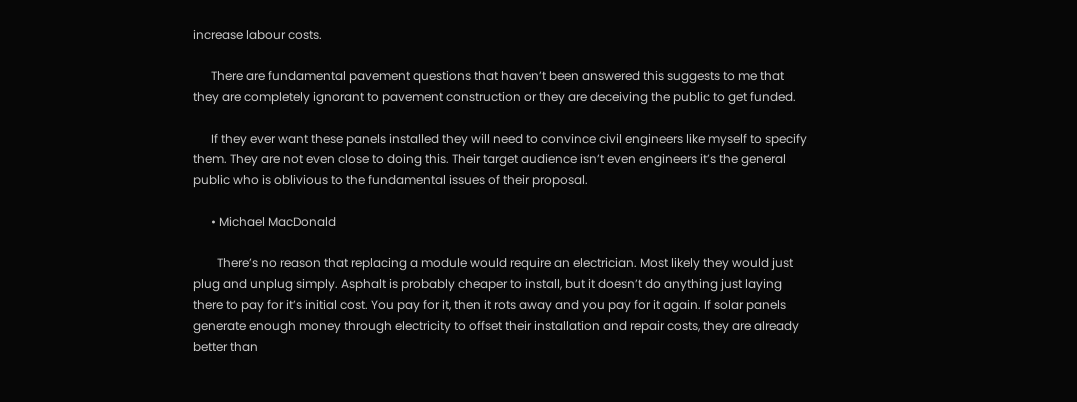increase labour costs.

      There are fundamental pavement questions that haven’t been answered this suggests to me that they are completely ignorant to pavement construction or they are deceiving the public to get funded.

      If they ever want these panels installed they will need to convince civil engineers like myself to specify them. They are not even close to doing this. Their target audience isn’t even engineers it’s the general public who is oblivious to the fundamental issues of their proposal.

      • Michael MacDonald

        There’s no reason that replacing a module would require an electrician. Most likely they would just plug and unplug simply. Asphalt is probably cheaper to install, but it doesn’t do anything just laying there to pay for it’s initial cost. You pay for it, then it rots away and you pay for it again. If solar panels generate enough money through electricity to offset their installation and repair costs, they are already better than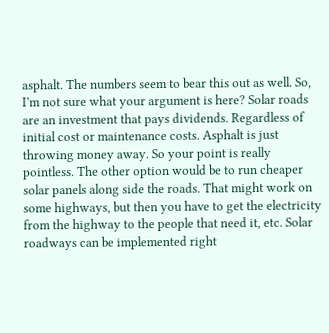asphalt. The numbers seem to bear this out as well. So, I’m not sure what your argument is here? Solar roads are an investment that pays dividends. Regardless of initial cost or maintenance costs. Asphalt is just throwing money away. So your point is really pointless. The other option would be to run cheaper solar panels along side the roads. That might work on some highways, but then you have to get the electricity from the highway to the people that need it, etc. Solar roadways can be implemented right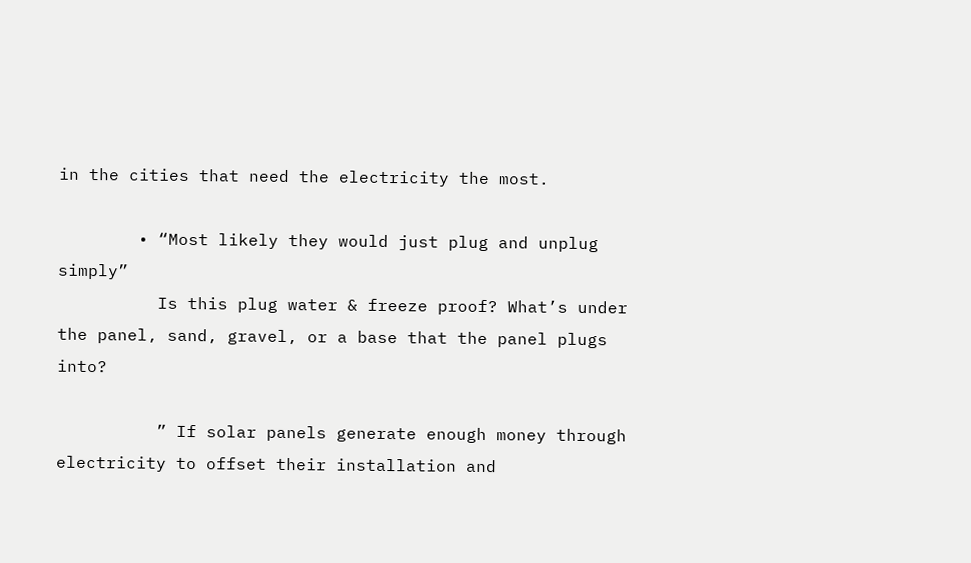in the cities that need the electricity the most.

        • “Most likely they would just plug and unplug simply”
          Is this plug water & freeze proof? What’s under the panel, sand, gravel, or a base that the panel plugs into?

          ” If solar panels generate enough money through electricity to offset their installation and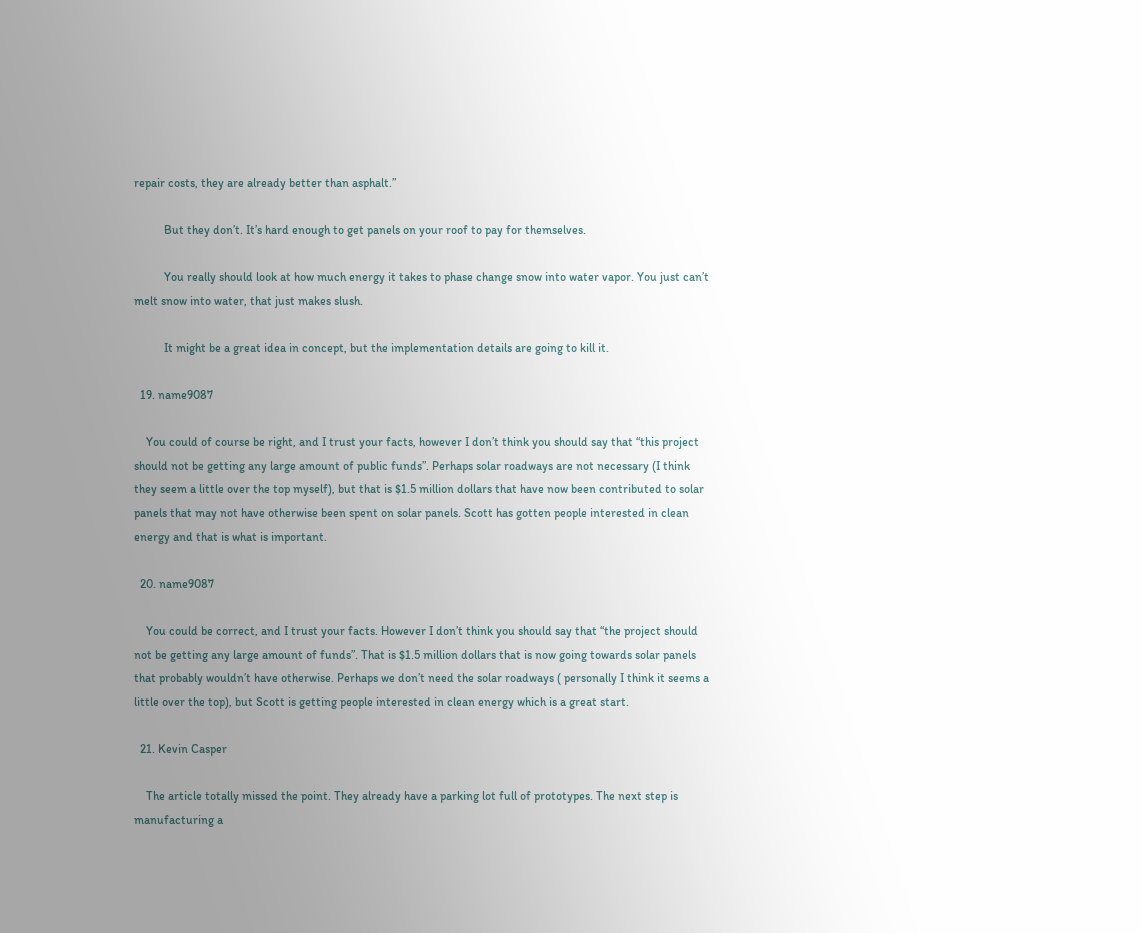repair costs, they are already better than asphalt.”

          But they don’t. It’s hard enough to get panels on your roof to pay for themselves.

          You really should look at how much energy it takes to phase change snow into water vapor. You just can’t melt snow into water, that just makes slush.

          It might be a great idea in concept, but the implementation details are going to kill it.

  19. name9087

    You could of course be right, and I trust your facts, however I don’t think you should say that “this project should not be getting any large amount of public funds”. Perhaps solar roadways are not necessary (I think they seem a little over the top myself), but that is $1.5 million dollars that have now been contributed to solar panels that may not have otherwise been spent on solar panels. Scott has gotten people interested in clean energy and that is what is important.

  20. name9087

    You could be correct, and I trust your facts. However I don’t think you should say that “the project should not be getting any large amount of funds”. That is $1.5 million dollars that is now going towards solar panels that probably wouldn’t have otherwise. Perhaps we don’t need the solar roadways ( personally I think it seems a little over the top), but Scott is getting people interested in clean energy which is a great start.

  21. Kevin Casper

    The article totally missed the point. They already have a parking lot full of prototypes. The next step is manufacturing a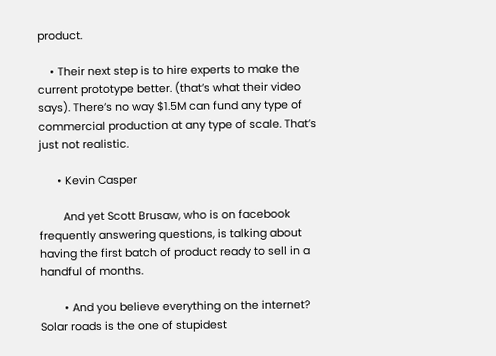product.

    • Their next step is to hire experts to make the current prototype better. (that’s what their video says). There’s no way $1.5M can fund any type of commercial production at any type of scale. That’s just not realistic.

      • Kevin Casper

        And yet Scott Brusaw, who is on facebook frequently answering questions, is talking about having the first batch of product ready to sell in a handful of months.

        • And you believe everything on the internet? Solar roads is the one of stupidest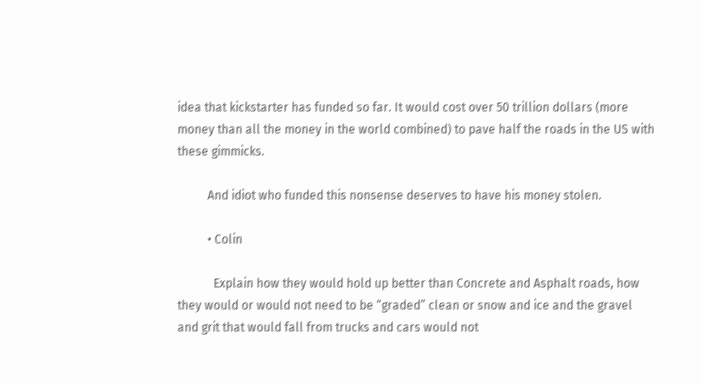idea that kickstarter has funded so far. It would cost over 50 trillion dollars (more money than all the money in the world combined) to pave half the roads in the US with these gimmicks.

          And idiot who funded this nonsense deserves to have his money stolen.

          • Colin

            Explain how they would hold up better than Concrete and Asphalt roads, how they would or would not need to be “graded” clean or snow and ice and the gravel and grit that would fall from trucks and cars would not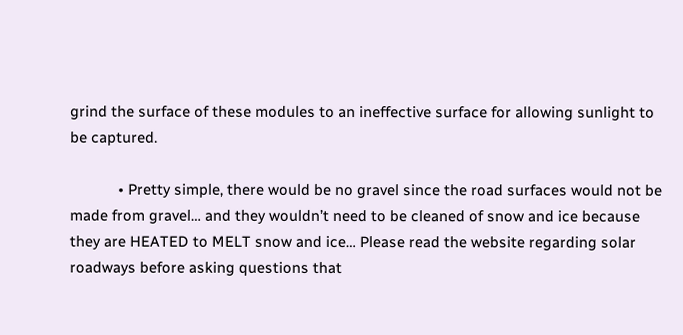grind the surface of these modules to an ineffective surface for allowing sunlight to be captured.

            • Pretty simple, there would be no gravel since the road surfaces would not be made from gravel… and they wouldn’t need to be cleaned of snow and ice because they are HEATED to MELT snow and ice… Please read the website regarding solar roadways before asking questions that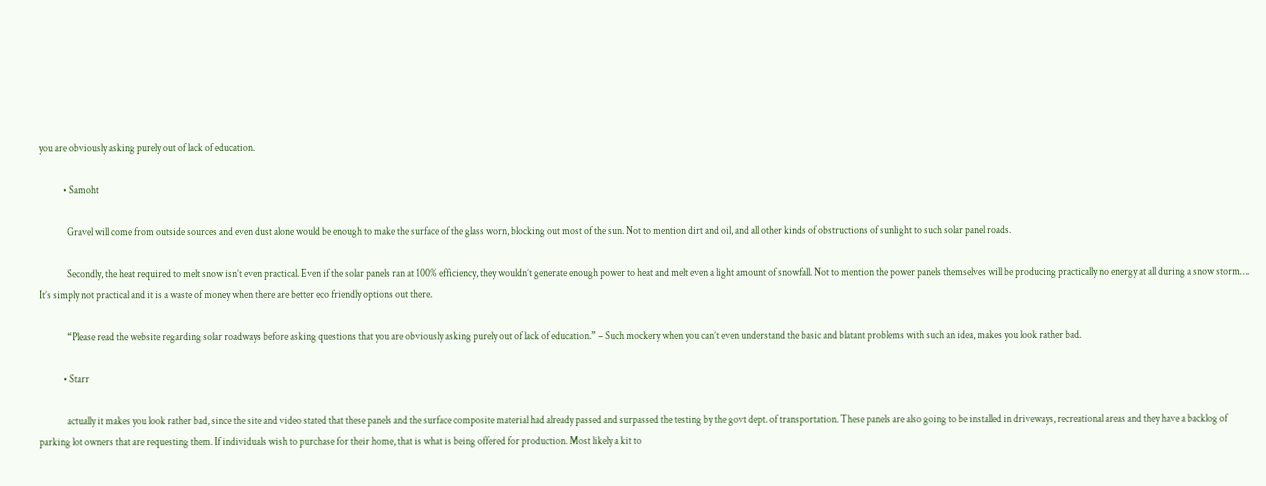you are obviously asking purely out of lack of education.

            • Samoht

              Gravel will come from outside sources and even dust alone would be enough to make the surface of the glass worn, blocking out most of the sun. Not to mention dirt and oil, and all other kinds of obstructions of sunlight to such solar panel roads.

              Secondly, the heat required to melt snow isn’t even practical. Even if the solar panels ran at 100% efficiency, they wouldn’t generate enough power to heat and melt even a light amount of snowfall. Not to mention the power panels themselves will be producing practically no energy at all during a snow storm…. It’s simply not practical and it is a waste of money when there are better eco friendly options out there.

              “Please read the website regarding solar roadways before asking questions that you are obviously asking purely out of lack of education.” – Such mockery when you can’t even understand the basic and blatant problems with such an idea, makes you look rather bad.

            • Starr

              actually it makes you look rather bad, since the site and video stated that these panels and the surface composite material had already passed and surpassed the testing by the govt dept. of transportation. These panels are also going to be installed in driveways, recreational areas and they have a backlog of parking lot owners that are requesting them. If individuals wish to purchase for their home, that is what is being offered for production. Most likely a kit to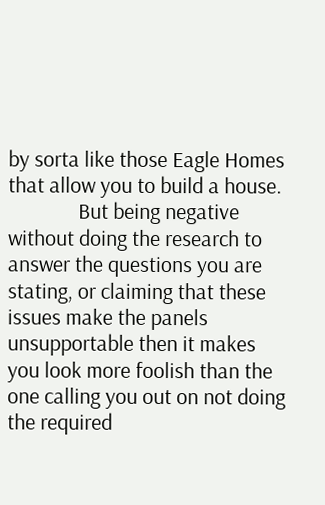by sorta like those Eagle Homes that allow you to build a house.
              But being negative without doing the research to answer the questions you are stating, or claiming that these issues make the panels unsupportable then it makes you look more foolish than the one calling you out on not doing the required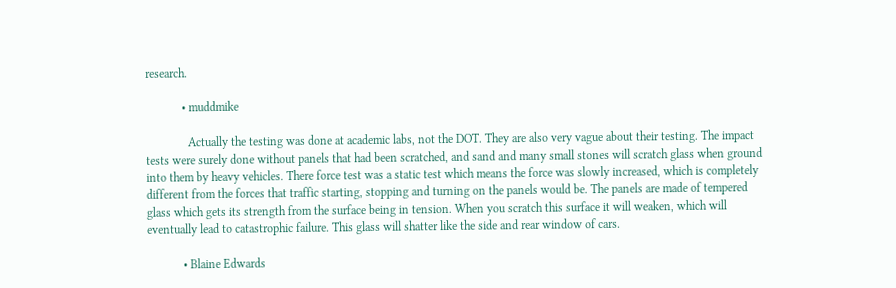research.

            • muddmike

              Actually the testing was done at academic labs, not the DOT. They are also very vague about their testing. The impact tests were surely done without panels that had been scratched, and sand and many small stones will scratch glass when ground into them by heavy vehicles. There force test was a static test which means the force was slowly increased, which is completely different from the forces that traffic starting, stopping and turning on the panels would be. The panels are made of tempered glass which gets its strength from the surface being in tension. When you scratch this surface it will weaken, which will eventually lead to catastrophic failure. This glass will shatter like the side and rear window of cars.

            • Blaine Edwards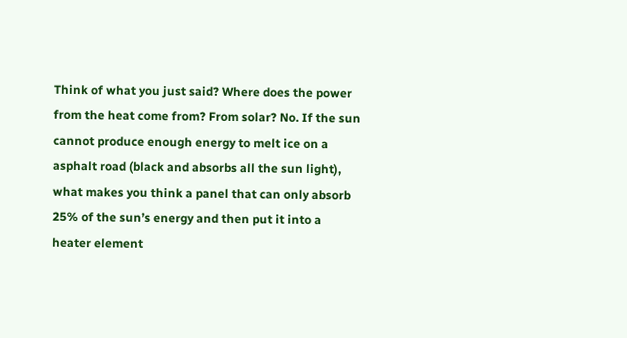Think of what you just said? Where does the power from the heat come from? From solar? No. If the sun cannot produce enough energy to melt ice on a asphalt road (black and absorbs all the sun light), what makes you think a panel that can only absorb 25% of the sun’s energy and then put it into a heater element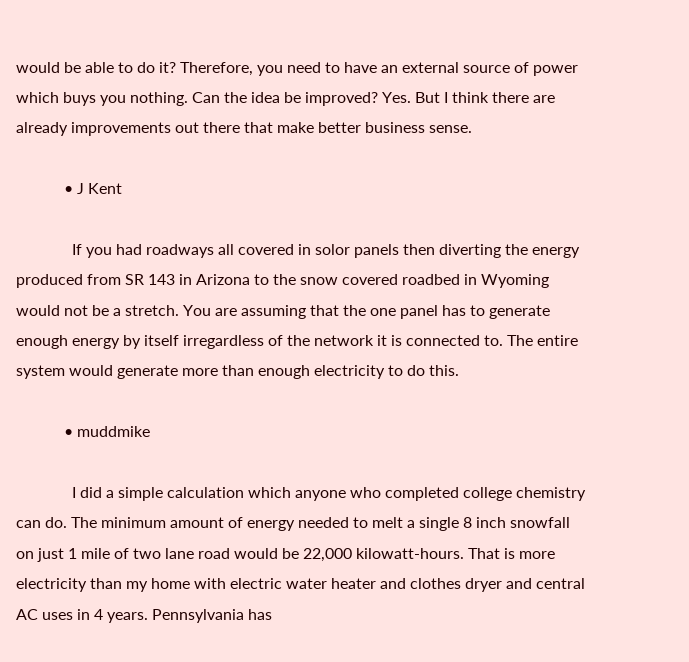would be able to do it? Therefore, you need to have an external source of power which buys you nothing. Can the idea be improved? Yes. But I think there are already improvements out there that make better business sense.

            • J Kent

              If you had roadways all covered in solor panels then diverting the energy produced from SR 143 in Arizona to the snow covered roadbed in Wyoming would not be a stretch. You are assuming that the one panel has to generate enough energy by itself irregardless of the network it is connected to. The entire system would generate more than enough electricity to do this.

            • muddmike

              I did a simple calculation which anyone who completed college chemistry can do. The minimum amount of energy needed to melt a single 8 inch snowfall on just 1 mile of two lane road would be 22,000 kilowatt-hours. That is more electricity than my home with electric water heater and clothes dryer and central AC uses in 4 years. Pennsylvania has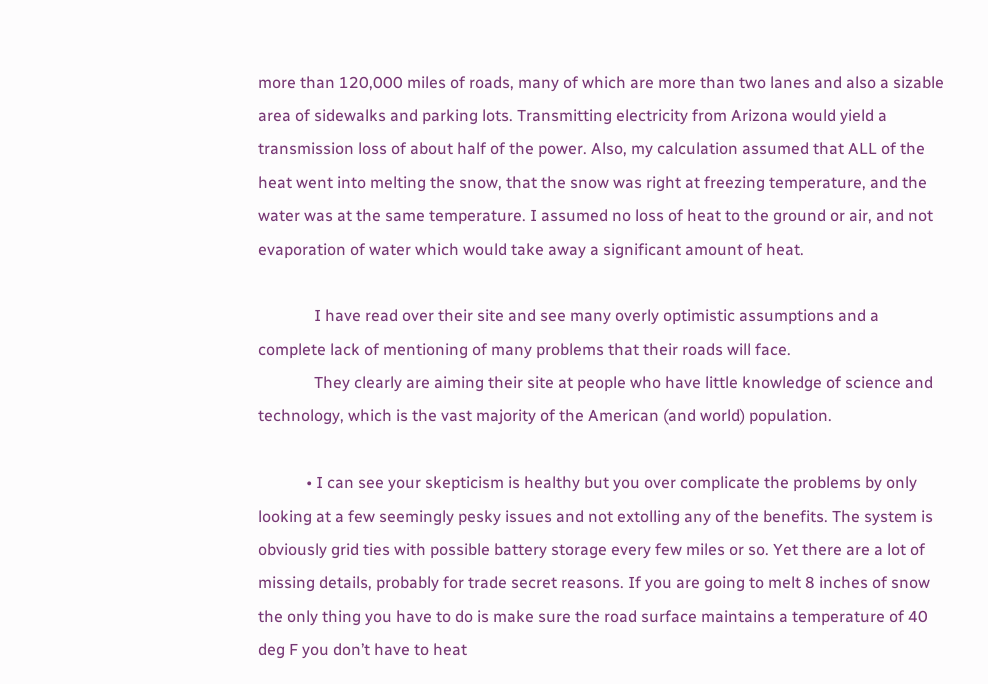more than 120,000 miles of roads, many of which are more than two lanes and also a sizable area of sidewalks and parking lots. Transmitting electricity from Arizona would yield a transmission loss of about half of the power. Also, my calculation assumed that ALL of the heat went into melting the snow, that the snow was right at freezing temperature, and the water was at the same temperature. I assumed no loss of heat to the ground or air, and not evaporation of water which would take away a significant amount of heat.

              I have read over their site and see many overly optimistic assumptions and a complete lack of mentioning of many problems that their roads will face.
              They clearly are aiming their site at people who have little knowledge of science and technology, which is the vast majority of the American (and world) population.

            • I can see your skepticism is healthy but you over complicate the problems by only looking at a few seemingly pesky issues and not extolling any of the benefits. The system is obviously grid ties with possible battery storage every few miles or so. Yet there are a lot of missing details, probably for trade secret reasons. If you are going to melt 8 inches of snow the only thing you have to do is make sure the road surface maintains a temperature of 40 deg F you don’t have to heat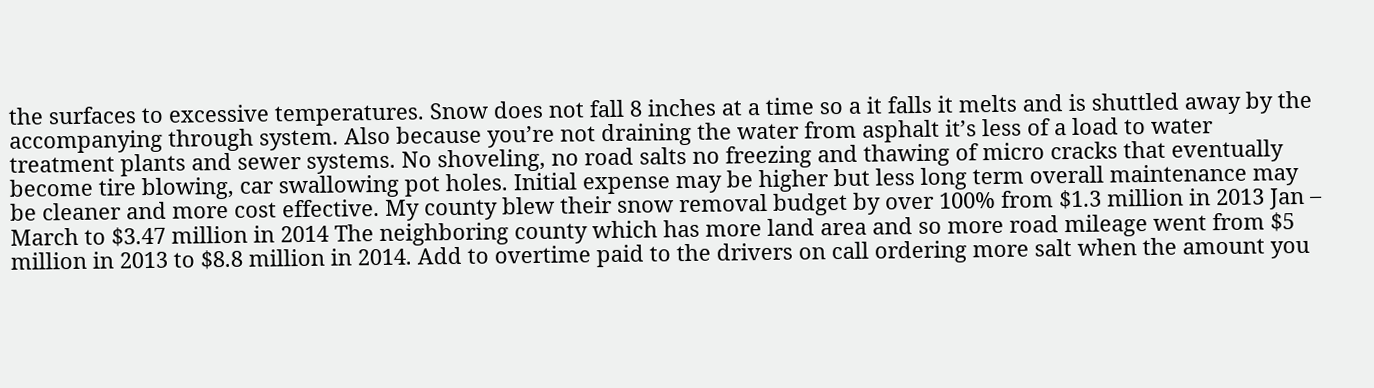the surfaces to excessive temperatures. Snow does not fall 8 inches at a time so a it falls it melts and is shuttled away by the accompanying through system. Also because you’re not draining the water from asphalt it’s less of a load to water treatment plants and sewer systems. No shoveling, no road salts no freezing and thawing of micro cracks that eventually become tire blowing, car swallowing pot holes. Initial expense may be higher but less long term overall maintenance may be cleaner and more cost effective. My county blew their snow removal budget by over 100% from $1.3 million in 2013 Jan – March to $3.47 million in 2014 The neighboring county which has more land area and so more road mileage went from $5 million in 2013 to $8.8 million in 2014. Add to overtime paid to the drivers on call ordering more salt when the amount you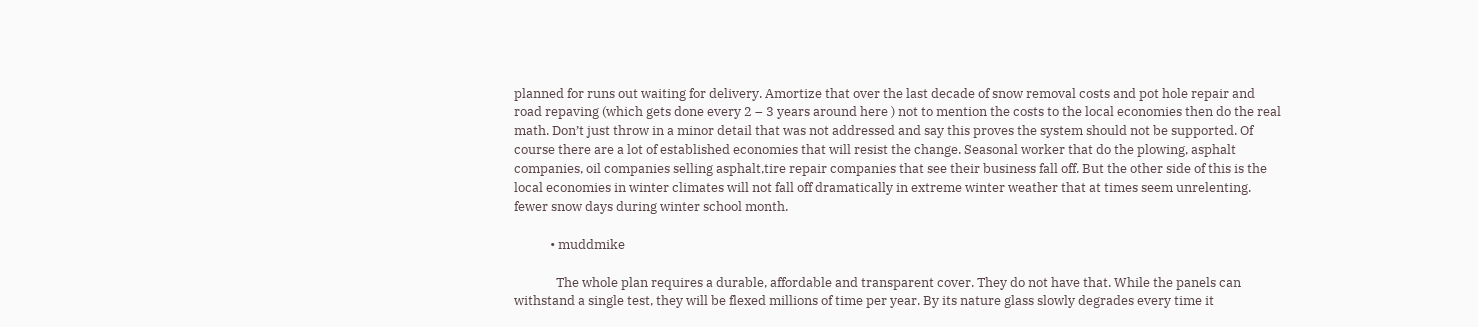planned for runs out waiting for delivery. Amortize that over the last decade of snow removal costs and pot hole repair and road repaving (which gets done every 2 – 3 years around here ) not to mention the costs to the local economies then do the real math. Don’t just throw in a minor detail that was not addressed and say this proves the system should not be supported. Of course there are a lot of established economies that will resist the change. Seasonal worker that do the plowing, asphalt companies, oil companies selling asphalt,tire repair companies that see their business fall off. But the other side of this is the local economies in winter climates will not fall off dramatically in extreme winter weather that at times seem unrelenting. fewer snow days during winter school month.

            • muddmike

              The whole plan requires a durable, affordable and transparent cover. They do not have that. While the panels can withstand a single test, they will be flexed millions of time per year. By its nature glass slowly degrades every time it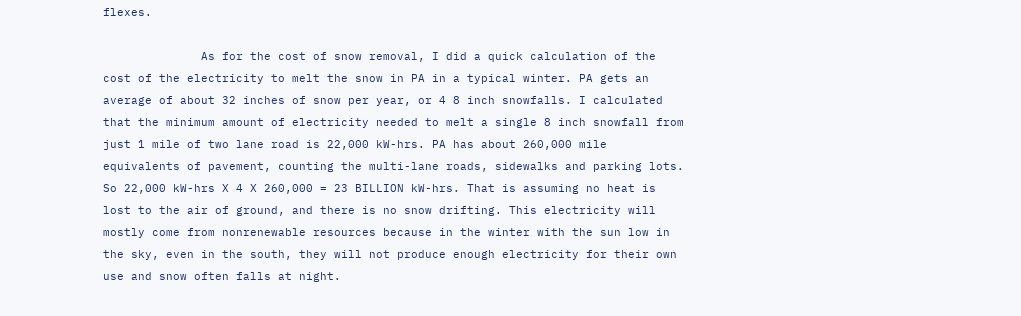flexes.

              As for the cost of snow removal, I did a quick calculation of the cost of the electricity to melt the snow in PA in a typical winter. PA gets an average of about 32 inches of snow per year, or 4 8 inch snowfalls. I calculated that the minimum amount of electricity needed to melt a single 8 inch snowfall from just 1 mile of two lane road is 22,000 kW-hrs. PA has about 260,000 mile equivalents of pavement, counting the multi-lane roads, sidewalks and parking lots. So 22,000 kW-hrs X 4 X 260,000 = 23 BILLION kW-hrs. That is assuming no heat is lost to the air of ground, and there is no snow drifting. This electricity will mostly come from nonrenewable resources because in the winter with the sun low in the sky, even in the south, they will not produce enough electricity for their own use and snow often falls at night.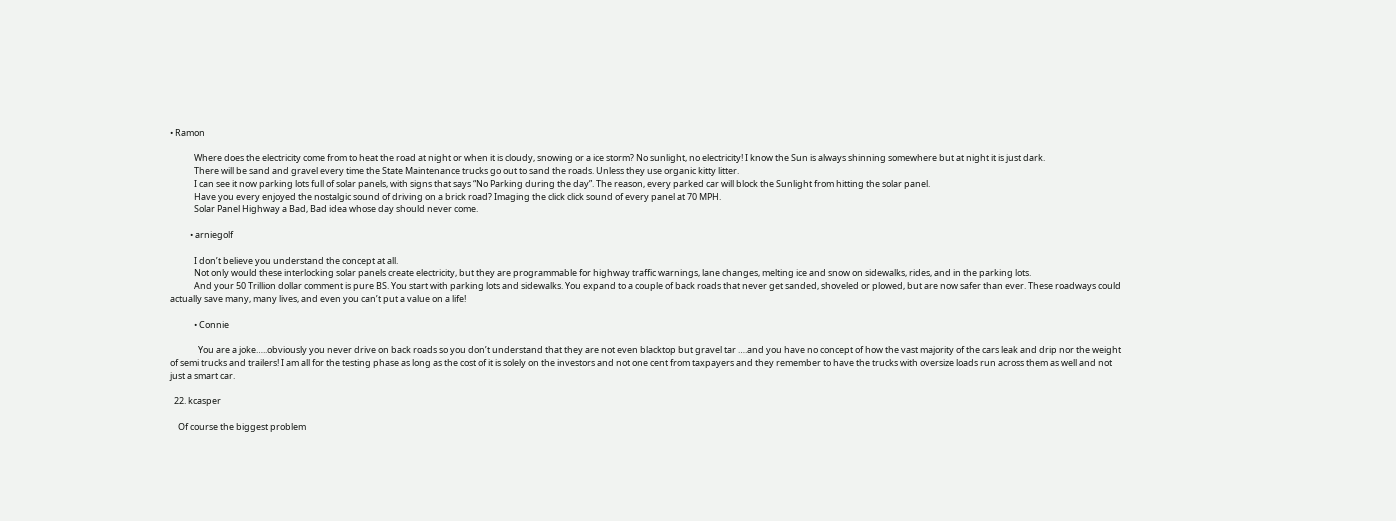• Ramon

            Where does the electricity come from to heat the road at night or when it is cloudy, snowing or a ice storm? No sunlight, no electricity! I know the Sun is always shinning somewhere but at night it is just dark.
            There will be sand and gravel every time the State Maintenance trucks go out to sand the roads. Unless they use organic kitty litter.
            I can see it now parking lots full of solar panels, with signs that says “No Parking during the day”. The reason, every parked car will block the Sunlight from hitting the solar panel.
            Have you every enjoyed the nostalgic sound of driving on a brick road? Imaging the click click sound of every panel at 70 MPH.
            Solar Panel Highway a Bad, Bad idea whose day should never come.

          • arniegolf

            I don’t believe you understand the concept at all.
            Not only would these interlocking solar panels create electricity, but they are programmable for highway traffic warnings, lane changes, melting ice and snow on sidewalks, rides, and in the parking lots.
            And your 50 Trillion dollar comment is pure BS. You start with parking lots and sidewalks. You expand to a couple of back roads that never get sanded, shoveled or plowed, but are now safer than ever. These roadways could actually save many, many lives, and even you can’t put a value on a life!

            • Connie

              You are a joke…..obviously you never drive on back roads so you don’t understand that they are not even blacktop but gravel tar ….and you have no concept of how the vast majority of the cars leak and drip nor the weight of semi trucks and trailers! I am all for the testing phase as long as the cost of it is solely on the investors and not one cent from taxpayers and they remember to have the trucks with oversize loads run across them as well and not just a smart car.

  22. kcasper

    Of course the biggest problem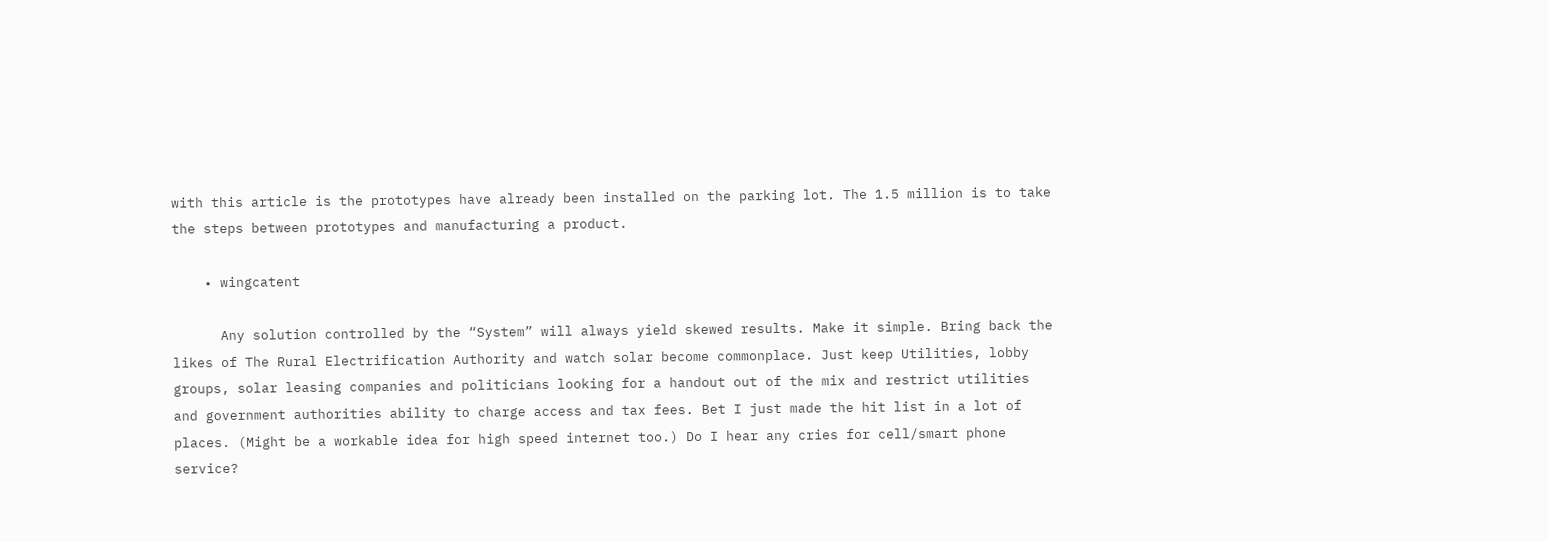with this article is the prototypes have already been installed on the parking lot. The 1.5 million is to take the steps between prototypes and manufacturing a product.

    • wingcatent

      Any solution controlled by the “System” will always yield skewed results. Make it simple. Bring back the likes of The Rural Electrification Authority and watch solar become commonplace. Just keep Utilities, lobby groups, solar leasing companies and politicians looking for a handout out of the mix and restrict utilities and government authorities ability to charge access and tax fees. Bet I just made the hit list in a lot of places. (Might be a workable idea for high speed internet too.) Do I hear any cries for cell/smart phone service?